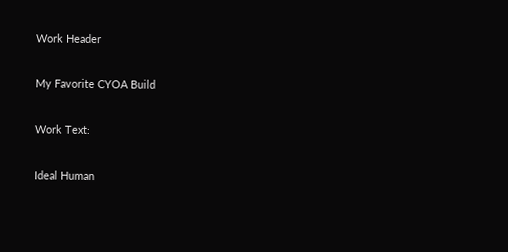Work Header

My Favorite CYOA Build

Work Text:

Ideal Human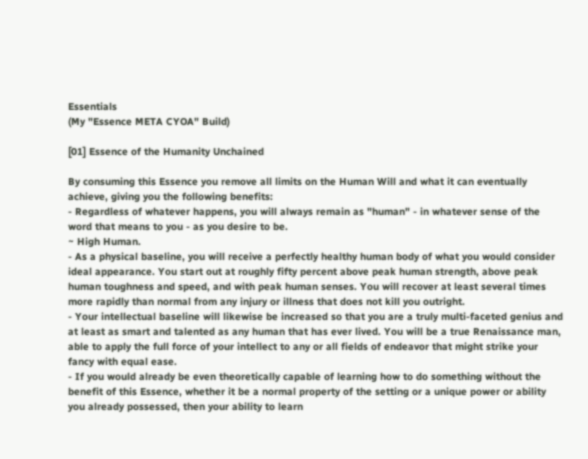Essentials
(My "Essence META CYOA" Build)

[01] Essence of the Humanity Unchained

By consuming this Essence you remove all limits on the Human Will and what it can eventually achieve, giving you the following benefits:
- Regardless of whatever happens, you will always remain as "human" - in whatever sense of the word that means to you - as you desire to be.
~ High Human.
- As a physical baseline, you will receive a perfectly healthy human body of what you would consider ideal appearance. You start out at roughly fifty percent above peak human strength, above peak human toughness and speed, and with peak human senses. You will recover at least several times more rapidly than normal from any injury or illness that does not kill you outright.
- Your intellectual baseline will likewise be increased so that you are a truly multi-faceted genius and at least as smart and talented as any human that has ever lived. You will be a true Renaissance man, able to apply the full force of your intellect to any or all fields of endeavor that might strike your fancy with equal ease.
- If you would already be even theoretically capable of learning how to do something without the benefit of this Essence, whether it be a normal property of the setting or a unique power or ability you already possessed, then your ability to learn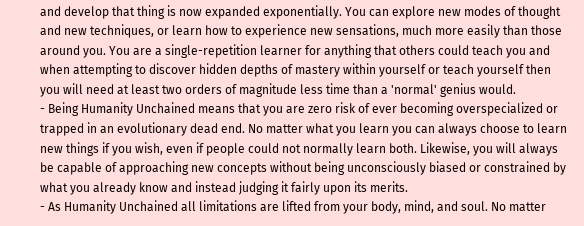and develop that thing is now expanded exponentially. You can explore new modes of thought and new techniques, or learn how to experience new sensations, much more easily than those around you. You are a single-repetition learner for anything that others could teach you and when attempting to discover hidden depths of mastery within yourself or teach yourself then you will need at least two orders of magnitude less time than a 'normal' genius would.
- Being Humanity Unchained means that you are zero risk of ever becoming overspecialized or trapped in an evolutionary dead end. No matter what you learn you can always choose to learn new things if you wish, even if people could not normally learn both. Likewise, you will always be capable of approaching new concepts without being unconsciously biased or constrained by what you already know and instead judging it fairly upon its merits.
- As Humanity Unchained all limitations are lifted from your body, mind, and soul. No matter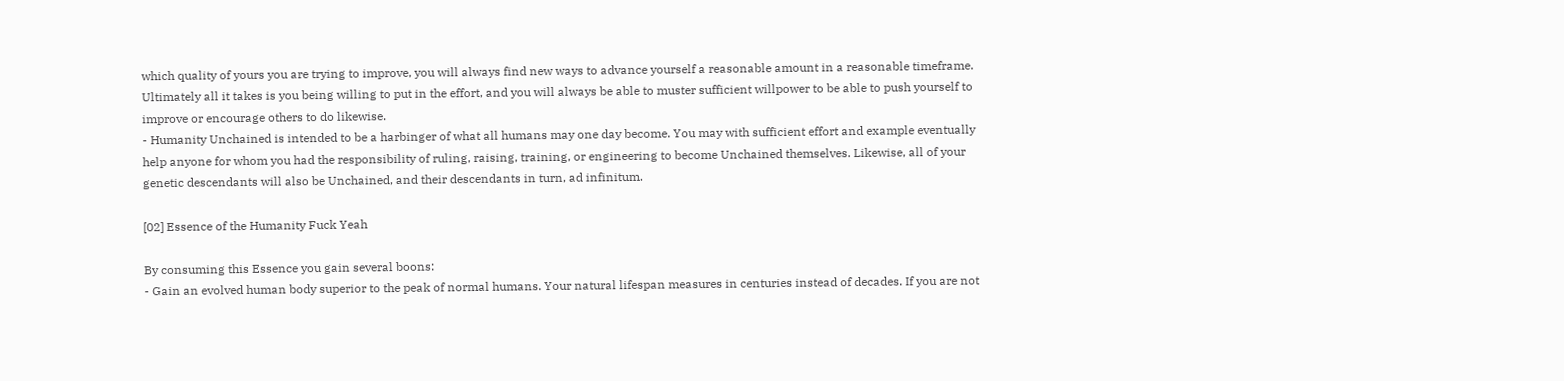which quality of yours you are trying to improve, you will always find new ways to advance yourself a reasonable amount in a reasonable timeframe. Ultimately all it takes is you being willing to put in the effort, and you will always be able to muster sufficient willpower to be able to push yourself to improve or encourage others to do likewise.
- Humanity Unchained is intended to be a harbinger of what all humans may one day become. You may with sufficient effort and example eventually help anyone for whom you had the responsibility of ruling, raising, training, or engineering to become Unchained themselves. Likewise, all of your genetic descendants will also be Unchained, and their descendants in turn, ad infinitum.

[02] Essence of the Humanity Fuck Yeah

By consuming this Essence you gain several boons:
- Gain an evolved human body superior to the peak of normal humans. Your natural lifespan measures in centuries instead of decades. If you are not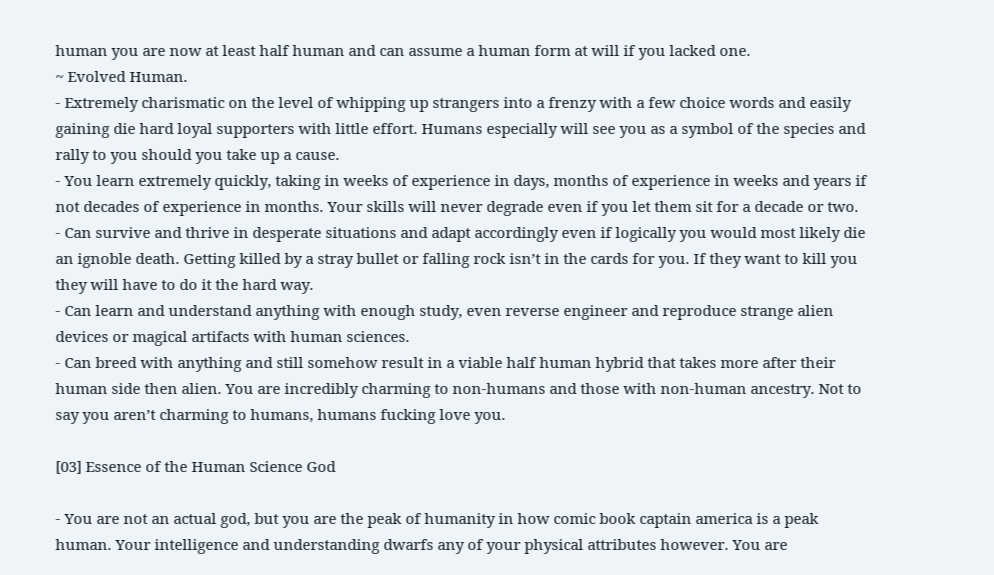human you are now at least half human and can assume a human form at will if you lacked one.
~ Evolved Human.
- Extremely charismatic on the level of whipping up strangers into a frenzy with a few choice words and easily gaining die hard loyal supporters with little effort. Humans especially will see you as a symbol of the species and rally to you should you take up a cause.
- You learn extremely quickly, taking in weeks of experience in days, months of experience in weeks and years if not decades of experience in months. Your skills will never degrade even if you let them sit for a decade or two.
- Can survive and thrive in desperate situations and adapt accordingly even if logically you would most likely die an ignoble death. Getting killed by a stray bullet or falling rock isn’t in the cards for you. If they want to kill you they will have to do it the hard way.
- Can learn and understand anything with enough study, even reverse engineer and reproduce strange alien devices or magical artifacts with human sciences.
- Can breed with anything and still somehow result in a viable half human hybrid that takes more after their human side then alien. You are incredibly charming to non-humans and those with non-human ancestry. Not to say you aren’t charming to humans, humans fucking love you.

[03] Essence of the Human Science God

- You are not an actual god, but you are the peak of humanity in how comic book captain america is a peak human. Your intelligence and understanding dwarfs any of your physical attributes however. You are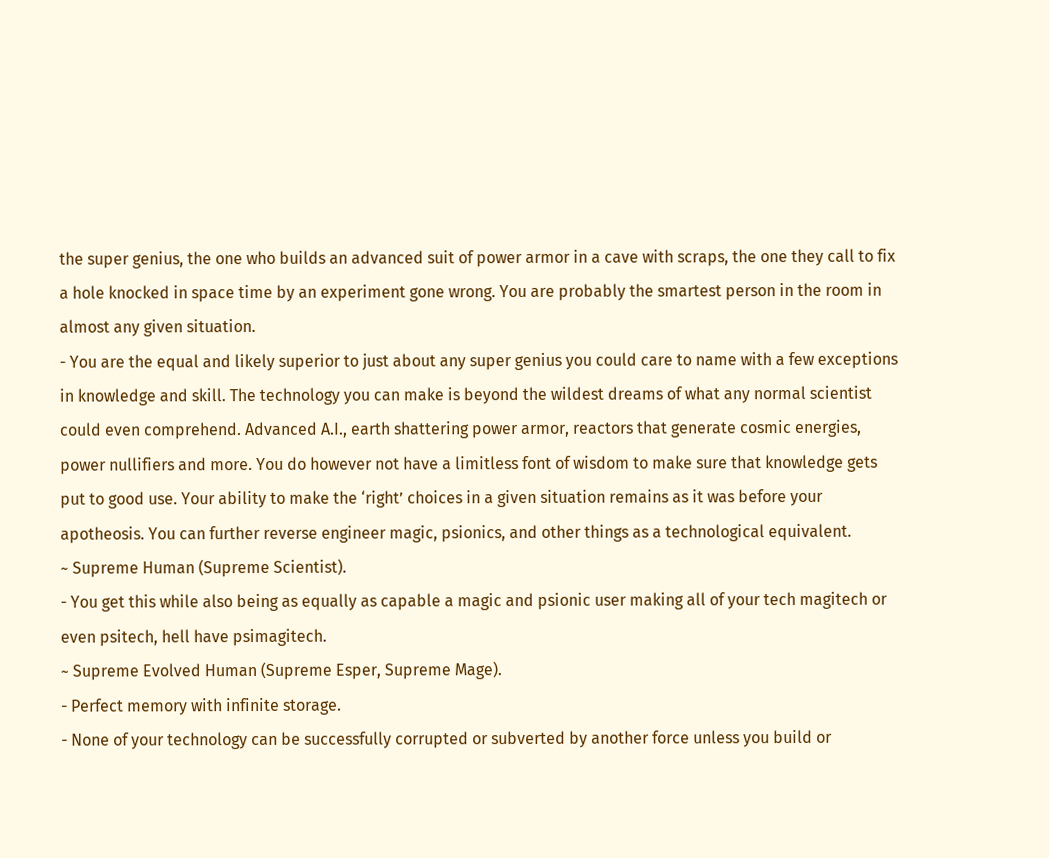the super genius, the one who builds an advanced suit of power armor in a cave with scraps, the one they call to fix a hole knocked in space time by an experiment gone wrong. You are probably the smartest person in the room in almost any given situation.
- You are the equal and likely superior to just about any super genius you could care to name with a few exceptions in knowledge and skill. The technology you can make is beyond the wildest dreams of what any normal scientist could even comprehend. Advanced A.I., earth shattering power armor, reactors that generate cosmic energies, power nullifiers and more. You do however not have a limitless font of wisdom to make sure that knowledge gets put to good use. Your ability to make the ‘right’ choices in a given situation remains as it was before your apotheosis. You can further reverse engineer magic, psionics, and other things as a technological equivalent.
~ Supreme Human (Supreme Scientist).
- You get this while also being as equally as capable a magic and psionic user making all of your tech magitech or even psitech, hell have psimagitech.
~ Supreme Evolved Human (Supreme Esper, Supreme Mage).
- Perfect memory with infinite storage.
- None of your technology can be successfully corrupted or subverted by another force unless you build or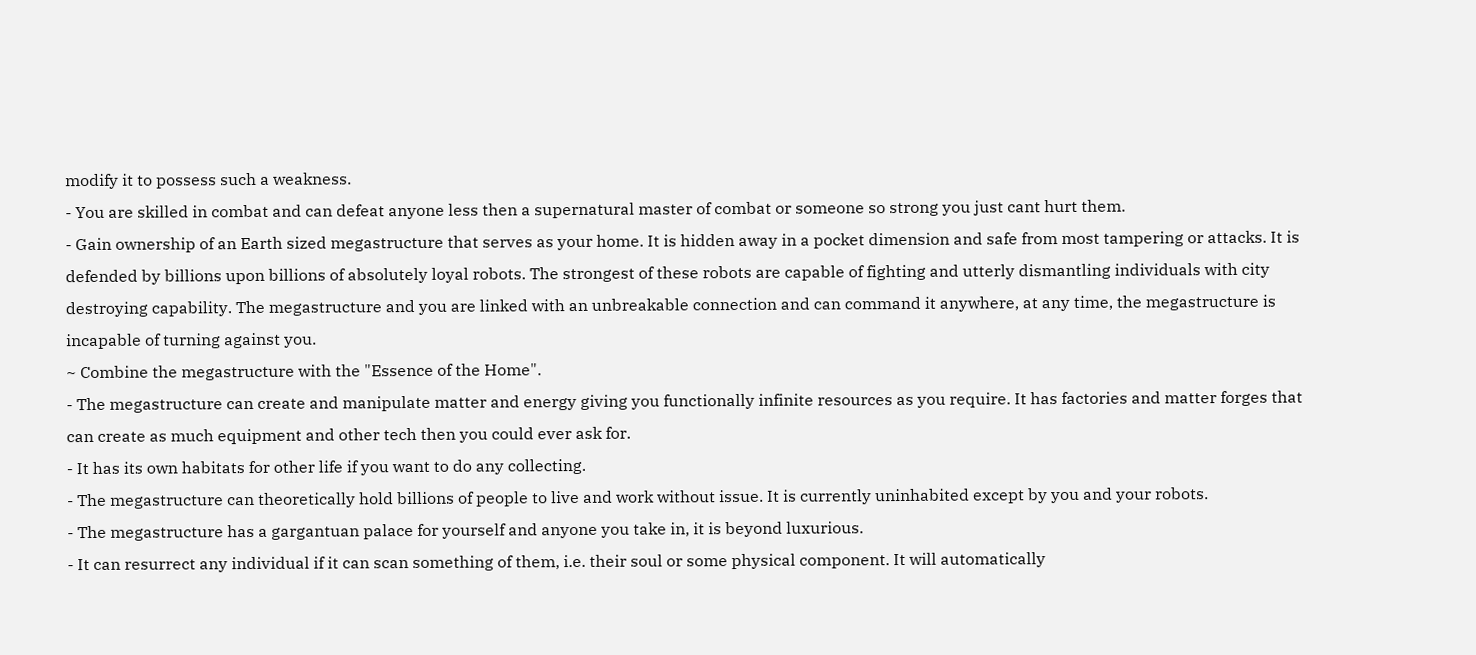modify it to possess such a weakness.
- You are skilled in combat and can defeat anyone less then a supernatural master of combat or someone so strong you just cant hurt them.
- Gain ownership of an Earth sized megastructure that serves as your home. It is hidden away in a pocket dimension and safe from most tampering or attacks. It is defended by billions upon billions of absolutely loyal robots. The strongest of these robots are capable of fighting and utterly dismantling individuals with city destroying capability. The megastructure and you are linked with an unbreakable connection and can command it anywhere, at any time, the megastructure is incapable of turning against you.
~ Combine the megastructure with the "Essence of the Home".
- The megastructure can create and manipulate matter and energy giving you functionally infinite resources as you require. It has factories and matter forges that can create as much equipment and other tech then you could ever ask for.
- It has its own habitats for other life if you want to do any collecting.
- The megastructure can theoretically hold billions of people to live and work without issue. It is currently uninhabited except by you and your robots.
- The megastructure has a gargantuan palace for yourself and anyone you take in, it is beyond luxurious.
- It can resurrect any individual if it can scan something of them, i.e. their soul or some physical component. It will automatically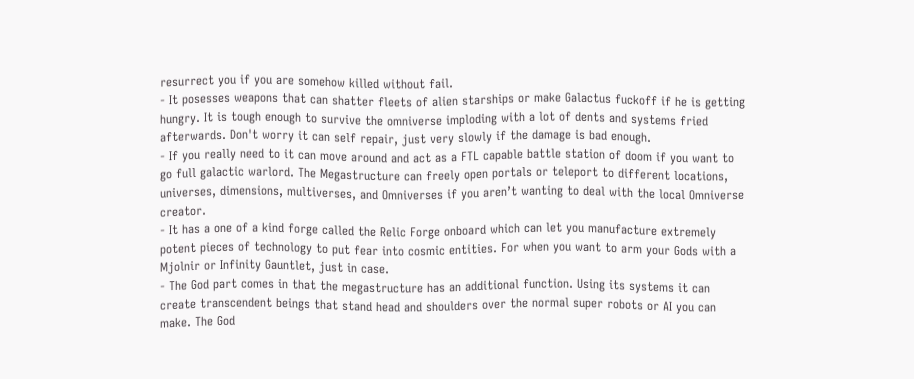resurrect you if you are somehow killed without fail.
- It posesses weapons that can shatter fleets of alien starships or make Galactus fuckoff if he is getting hungry. It is tough enough to survive the omniverse imploding with a lot of dents and systems fried afterwards. Don't worry it can self repair, just very slowly if the damage is bad enough.
- If you really need to it can move around and act as a FTL capable battle station of doom if you want to go full galactic warlord. The Megastructure can freely open portals or teleport to different locations, universes, dimensions, multiverses, and Omniverses if you aren’t wanting to deal with the local Omniverse creator.
- It has a one of a kind forge called the Relic Forge onboard which can let you manufacture extremely potent pieces of technology to put fear into cosmic entities. For when you want to arm your Gods with a Mjolnir or Infinity Gauntlet, just in case.
- The God part comes in that the megastructure has an additional function. Using its systems it can create transcendent beings that stand head and shoulders over the normal super robots or AI you can make. The God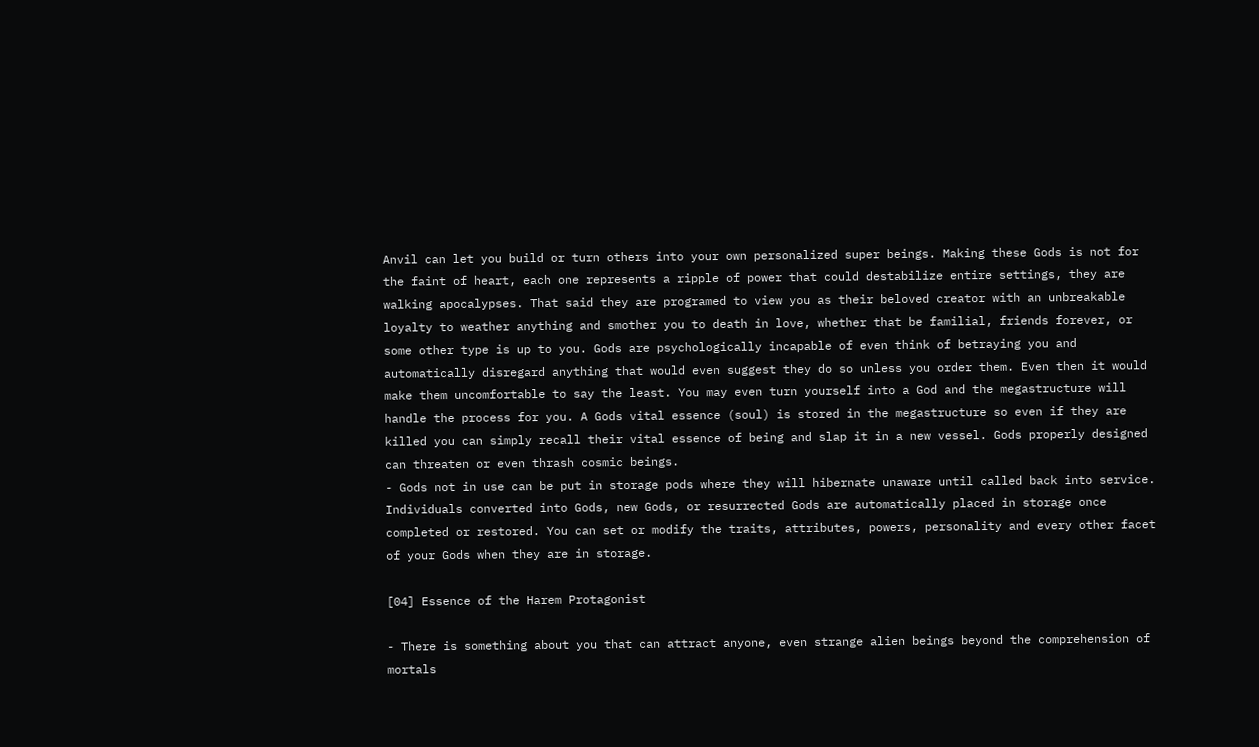Anvil can let you build or turn others into your own personalized super beings. Making these Gods is not for the faint of heart, each one represents a ripple of power that could destabilize entire settings, they are walking apocalypses. That said they are programed to view you as their beloved creator with an unbreakable loyalty to weather anything and smother you to death in love, whether that be familial, friends forever, or some other type is up to you. Gods are psychologically incapable of even think of betraying you and automatically disregard anything that would even suggest they do so unless you order them. Even then it would make them uncomfortable to say the least. You may even turn yourself into a God and the megastructure will handle the process for you. A Gods vital essence (soul) is stored in the megastructure so even if they are killed you can simply recall their vital essence of being and slap it in a new vessel. Gods properly designed can threaten or even thrash cosmic beings.
- Gods not in use can be put in storage pods where they will hibernate unaware until called back into service. Individuals converted into Gods, new Gods, or resurrected Gods are automatically placed in storage once completed or restored. You can set or modify the traits, attributes, powers, personality and every other facet of your Gods when they are in storage.

[04] Essence of the Harem Protagonist

- There is something about you that can attract anyone, even strange alien beings beyond the comprehension of mortals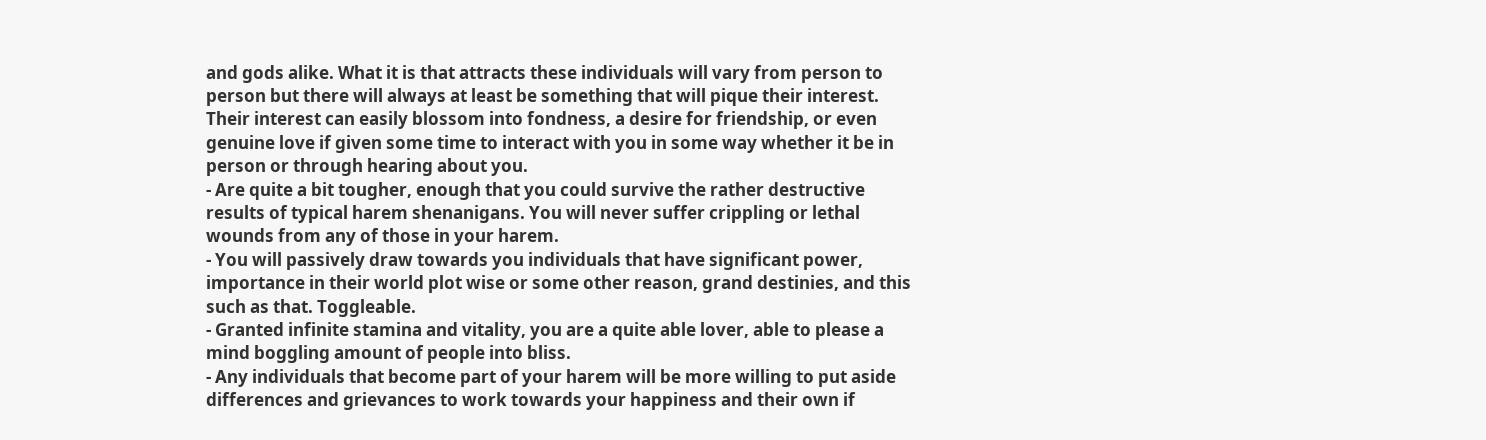and gods alike. What it is that attracts these individuals will vary from person to person but there will always at least be something that will pique their interest. Their interest can easily blossom into fondness, a desire for friendship, or even genuine love if given some time to interact with you in some way whether it be in person or through hearing about you.
- Are quite a bit tougher, enough that you could survive the rather destructive results of typical harem shenanigans. You will never suffer crippling or lethal wounds from any of those in your harem.
- You will passively draw towards you individuals that have significant power, importance in their world plot wise or some other reason, grand destinies, and this such as that. Toggleable.
- Granted infinite stamina and vitality, you are a quite able lover, able to please a mind boggling amount of people into bliss.
- Any individuals that become part of your harem will be more willing to put aside differences and grievances to work towards your happiness and their own if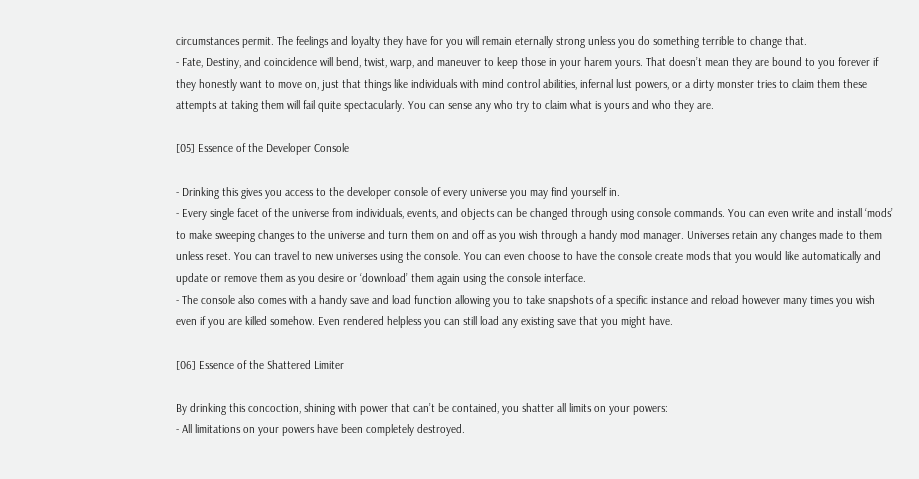circumstances permit. The feelings and loyalty they have for you will remain eternally strong unless you do something terrible to change that.
- Fate, Destiny, and coincidence will bend, twist, warp, and maneuver to keep those in your harem yours. That doesn’t mean they are bound to you forever if they honestly want to move on, just that things like individuals with mind control abilities, infernal lust powers, or a dirty monster tries to claim them these attempts at taking them will fail quite spectacularly. You can sense any who try to claim what is yours and who they are.

[05] Essence of the Developer Console

- Drinking this gives you access to the developer console of every universe you may find yourself in.
- Every single facet of the universe from individuals, events, and objects can be changed through using console commands. You can even write and install ‘mods’ to make sweeping changes to the universe and turn them on and off as you wish through a handy mod manager. Universes retain any changes made to them unless reset. You can travel to new universes using the console. You can even choose to have the console create mods that you would like automatically and update or remove them as you desire or ‘download’ them again using the console interface.
- The console also comes with a handy save and load function allowing you to take snapshots of a specific instance and reload however many times you wish even if you are killed somehow. Even rendered helpless you can still load any existing save that you might have.

[06] Essence of the Shattered Limiter

By drinking this concoction, shining with power that can’t be contained, you shatter all limits on your powers:
- All limitations on your powers have been completely destroyed.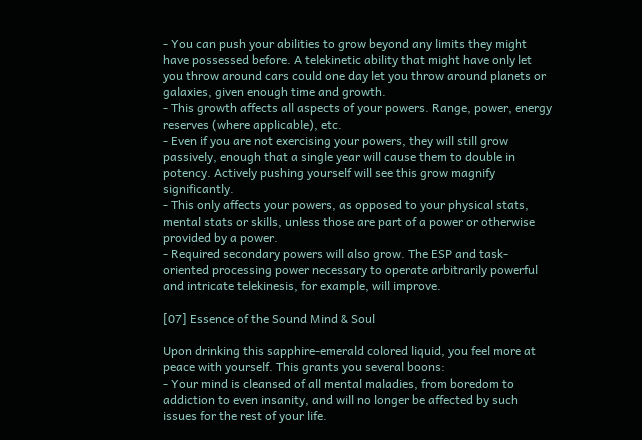- You can push your abilities to grow beyond any limits they might have possessed before. A telekinetic ability that might have only let you throw around cars could one day let you throw around planets or galaxies, given enough time and growth.
- This growth affects all aspects of your powers. Range, power, energy reserves (where applicable), etc.
- Even if you are not exercising your powers, they will still grow passively, enough that a single year will cause them to double in potency. Actively pushing yourself will see this grow magnify significantly.
- This only affects your powers, as opposed to your physical stats, mental stats or skills, unless those are part of a power or otherwise provided by a power.
- Required secondary powers will also grow. The ESP and task-oriented processing power necessary to operate arbitrarily powerful and intricate telekinesis, for example, will improve.

[07] Essence of the Sound Mind & Soul

Upon drinking this sapphire-emerald colored liquid, you feel more at peace with yourself. This grants you several boons:
- Your mind is cleansed of all mental maladies, from boredom to addiction to even insanity, and will no longer be affected by such issues for the rest of your life.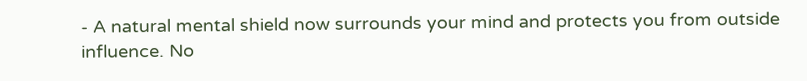- A natural mental shield now surrounds your mind and protects you from outside influence. No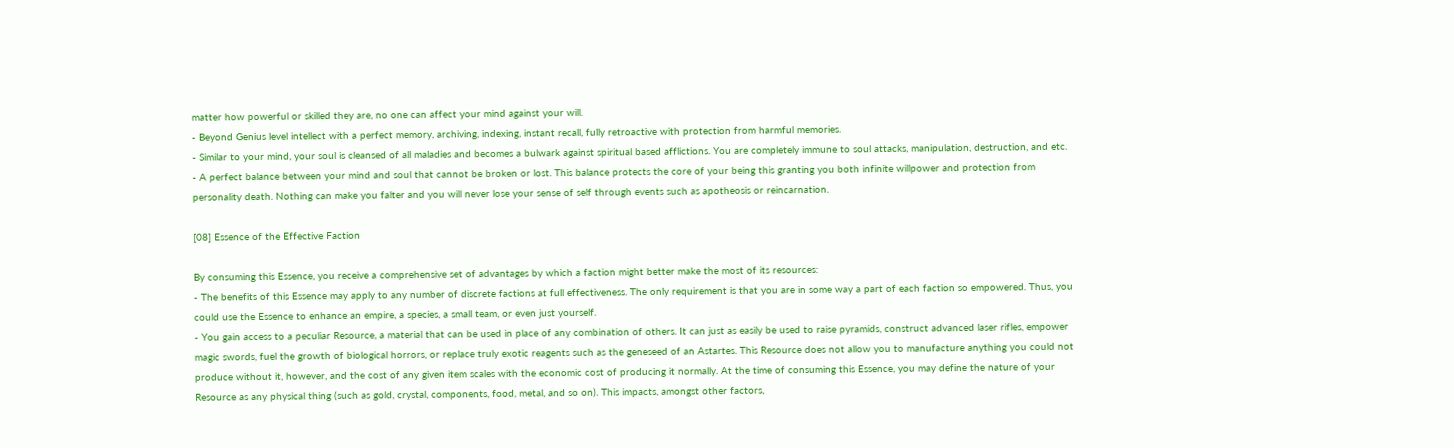matter how powerful or skilled they are, no one can affect your mind against your will.
- Beyond Genius level intellect with a perfect memory, archiving, indexing, instant recall, fully retroactive with protection from harmful memories.
- Similar to your mind, your soul is cleansed of all maladies and becomes a bulwark against spiritual based afflictions. You are completely immune to soul attacks, manipulation, destruction, and etc.
- A perfect balance between your mind and soul that cannot be broken or lost. This balance protects the core of your being this granting you both infinite willpower and protection from personality death. Nothing can make you falter and you will never lose your sense of self through events such as apotheosis or reincarnation.

[08] Essence of the Effective Faction

By consuming this Essence, you receive a comprehensive set of advantages by which a faction might better make the most of its resources:
- The benefits of this Essence may apply to any number of discrete factions at full effectiveness. The only requirement is that you are in some way a part of each faction so empowered. Thus, you could use the Essence to enhance an empire, a species, a small team, or even just yourself.
- You gain access to a peculiar Resource, a material that can be used in place of any combination of others. It can just as easily be used to raise pyramids, construct advanced laser rifles, empower magic swords, fuel the growth of biological horrors, or replace truly exotic reagents such as the geneseed of an Astartes. This Resource does not allow you to manufacture anything you could not produce without it, however, and the cost of any given item scales with the economic cost of producing it normally. At the time of consuming this Essence, you may define the nature of your Resource as any physical thing (such as gold, crystal, components, food, metal, and so on). This impacts, amongst other factors,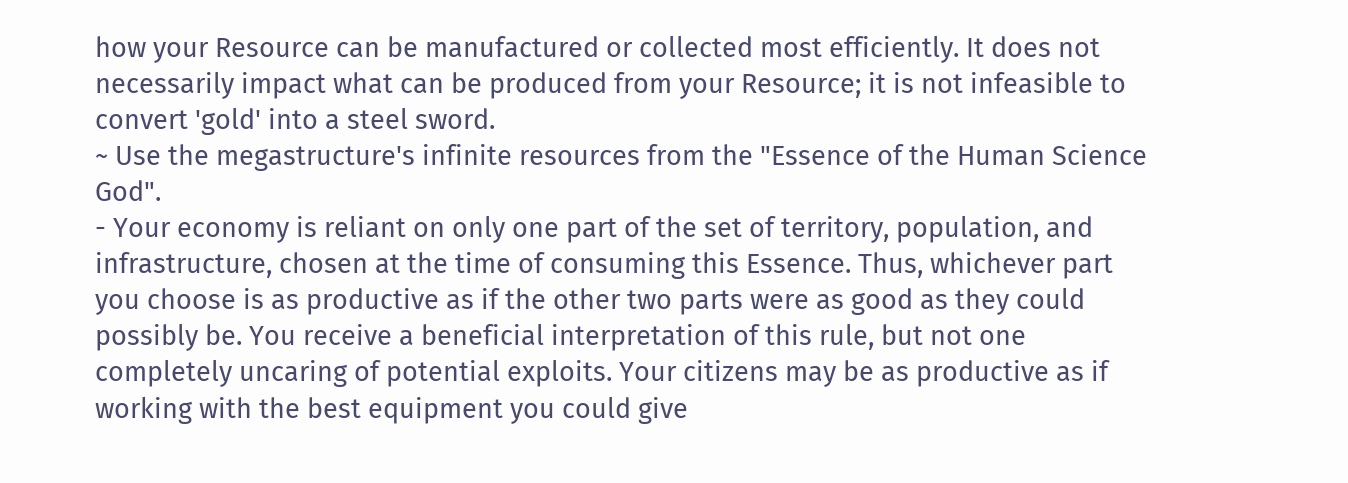how your Resource can be manufactured or collected most efficiently. It does not necessarily impact what can be produced from your Resource; it is not infeasible to convert 'gold' into a steel sword.
~ Use the megastructure's infinite resources from the "Essence of the Human Science God".
- Your economy is reliant on only one part of the set of territory, population, and infrastructure, chosen at the time of consuming this Essence. Thus, whichever part you choose is as productive as if the other two parts were as good as they could possibly be. You receive a beneficial interpretation of this rule, but not one completely uncaring of potential exploits. Your citizens may be as productive as if working with the best equipment you could give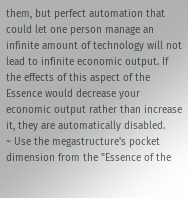them, but perfect automation that could let one person manage an infinite amount of technology will not lead to infinite economic output. If the effects of this aspect of the Essence would decrease your economic output rather than increase it, they are automatically disabled.
~ Use the megastructure's pocket dimension from the "Essence of the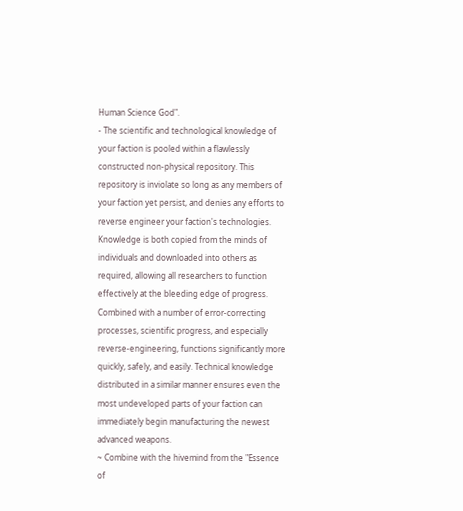Human Science God".
- The scientific and technological knowledge of your faction is pooled within a flawlessly constructed non-physical repository. This repository is inviolate so long as any members of your faction yet persist, and denies any efforts to reverse engineer your faction's technologies. Knowledge is both copied from the minds of individuals and downloaded into others as required, allowing all researchers to function effectively at the bleeding edge of progress. Combined with a number of error-correcting processes, scientific progress, and especially reverse-engineering, functions significantly more quickly, safely, and easily. Technical knowledge distributed in a similar manner ensures even the most undeveloped parts of your faction can immediately begin manufacturing the newest advanced weapons.
~ Combine with the hivemind from the "Essence of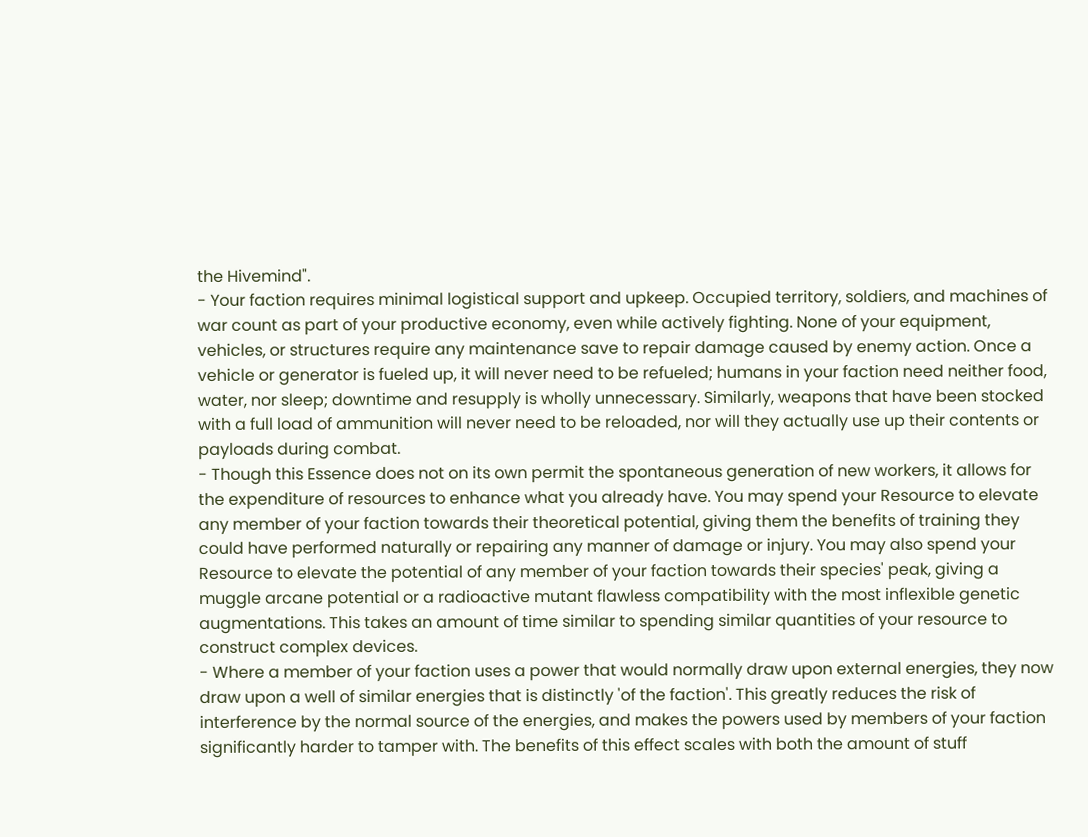the Hivemind".
- Your faction requires minimal logistical support and upkeep. Occupied territory, soldiers, and machines of war count as part of your productive economy, even while actively fighting. None of your equipment, vehicles, or structures require any maintenance save to repair damage caused by enemy action. Once a vehicle or generator is fueled up, it will never need to be refueled; humans in your faction need neither food, water, nor sleep; downtime and resupply is wholly unnecessary. Similarly, weapons that have been stocked with a full load of ammunition will never need to be reloaded, nor will they actually use up their contents or payloads during combat.
- Though this Essence does not on its own permit the spontaneous generation of new workers, it allows for the expenditure of resources to enhance what you already have. You may spend your Resource to elevate any member of your faction towards their theoretical potential, giving them the benefits of training they could have performed naturally or repairing any manner of damage or injury. You may also spend your Resource to elevate the potential of any member of your faction towards their species' peak, giving a muggle arcane potential or a radioactive mutant flawless compatibility with the most inflexible genetic augmentations. This takes an amount of time similar to spending similar quantities of your resource to construct complex devices.
- Where a member of your faction uses a power that would normally draw upon external energies, they now draw upon a well of similar energies that is distinctly 'of the faction'. This greatly reduces the risk of interference by the normal source of the energies, and makes the powers used by members of your faction significantly harder to tamper with. The benefits of this effect scales with both the amount of stuff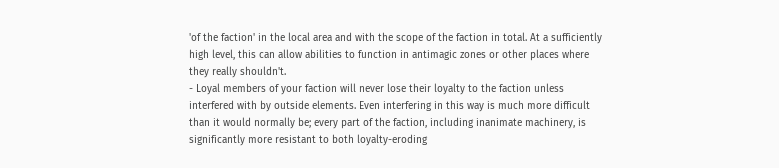'of the faction' in the local area and with the scope of the faction in total. At a sufficiently high level, this can allow abilities to function in antimagic zones or other places where they really shouldn't.
- Loyal members of your faction will never lose their loyalty to the faction unless interfered with by outside elements. Even interfering in this way is much more difficult than it would normally be; every part of the faction, including inanimate machinery, is significantly more resistant to both loyalty-eroding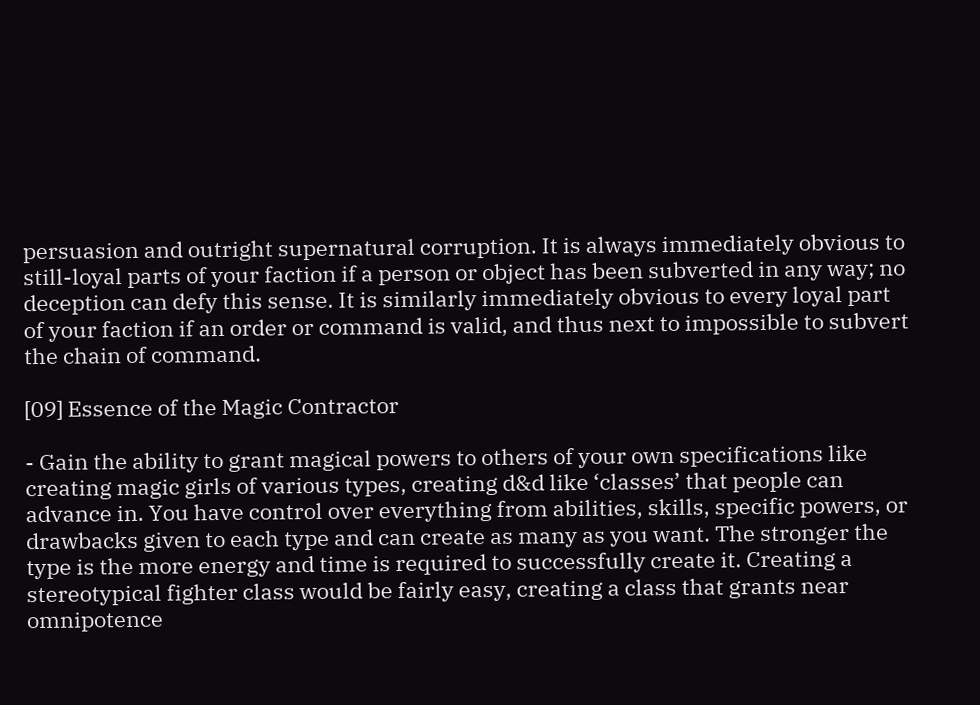persuasion and outright supernatural corruption. It is always immediately obvious to still-loyal parts of your faction if a person or object has been subverted in any way; no deception can defy this sense. It is similarly immediately obvious to every loyal part of your faction if an order or command is valid, and thus next to impossible to subvert the chain of command.

[09] Essence of the Magic Contractor

- Gain the ability to grant magical powers to others of your own specifications like creating magic girls of various types, creating d&d like ‘classes’ that people can advance in. You have control over everything from abilities, skills, specific powers, or drawbacks given to each type and can create as many as you want. The stronger the type is the more energy and time is required to successfully create it. Creating a stereotypical fighter class would be fairly easy, creating a class that grants near omnipotence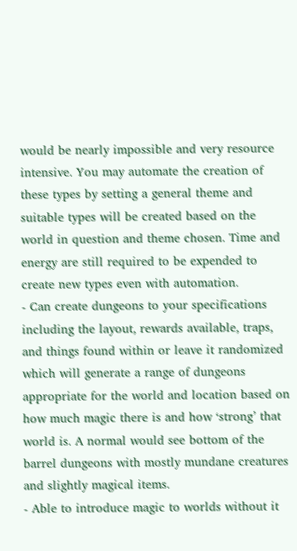would be nearly impossible and very resource intensive. You may automate the creation of these types by setting a general theme and suitable types will be created based on the world in question and theme chosen. Time and energy are still required to be expended to create new types even with automation.
- Can create dungeons to your specifications including the layout, rewards available, traps, and things found within or leave it randomized which will generate a range of dungeons appropriate for the world and location based on how much magic there is and how ‘strong’ that world is. A normal would see bottom of the barrel dungeons with mostly mundane creatures and slightly magical items.
- Able to introduce magic to worlds without it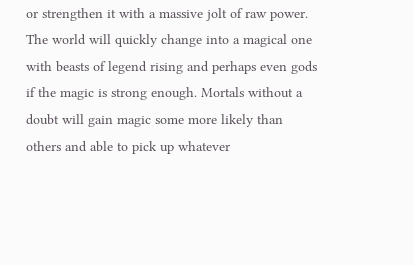or strengthen it with a massive jolt of raw power. The world will quickly change into a magical one with beasts of legend rising and perhaps even gods if the magic is strong enough. Mortals without a doubt will gain magic some more likely than others and able to pick up whatever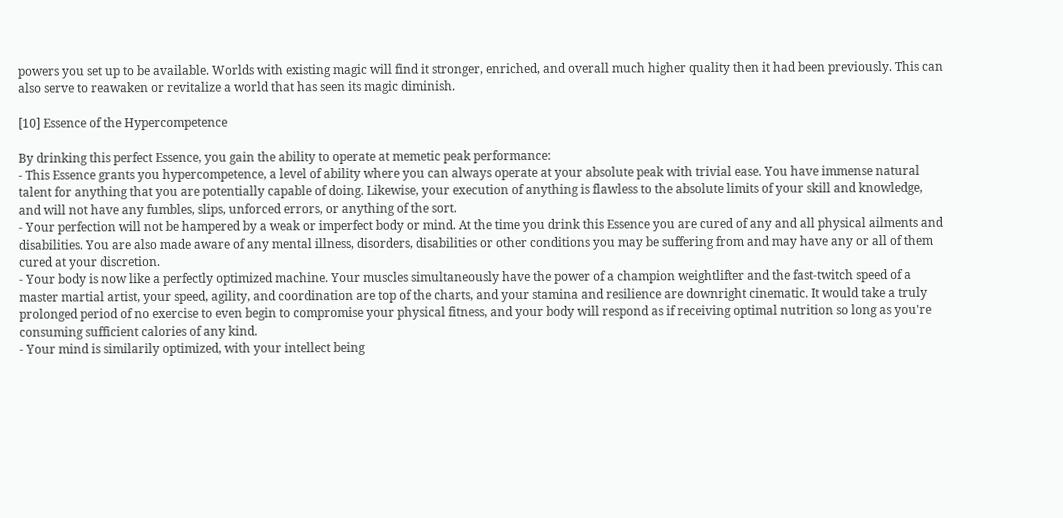powers you set up to be available. Worlds with existing magic will find it stronger, enriched, and overall much higher quality then it had been previously. This can also serve to reawaken or revitalize a world that has seen its magic diminish.

[10] Essence of the Hypercompetence

By drinking this perfect Essence, you gain the ability to operate at memetic peak performance:
- This Essence grants you hypercompetence, a level of ability where you can always operate at your absolute peak with trivial ease. You have immense natural talent for anything that you are potentially capable of doing. Likewise, your execution of anything is flawless to the absolute limits of your skill and knowledge, and will not have any fumbles, slips, unforced errors, or anything of the sort.
- Your perfection will not be hampered by a weak or imperfect body or mind. At the time you drink this Essence you are cured of any and all physical ailments and disabilities. You are also made aware of any mental illness, disorders, disabilities or other conditions you may be suffering from and may have any or all of them cured at your discretion.
- Your body is now like a perfectly optimized machine. Your muscles simultaneously have the power of a champion weightlifter and the fast-twitch speed of a master martial artist, your speed, agility, and coordination are top of the charts, and your stamina and resilience are downright cinematic. It would take a truly prolonged period of no exercise to even begin to compromise your physical fitness, and your body will respond as if receiving optimal nutrition so long as you're consuming sufficient calories of any kind.
- Your mind is similarily optimized, with your intellect being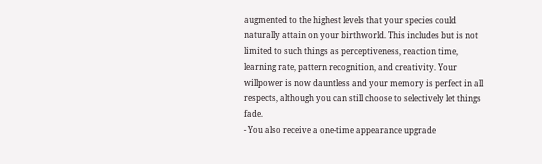augmented to the highest levels that your species could naturally attain on your birthworld. This includes but is not limited to such things as perceptiveness, reaction time, learning rate, pattern recognition, and creativity. Your willpower is now dauntless and your memory is perfect in all respects, although you can still choose to selectively let things fade.
- You also receive a one-time appearance upgrade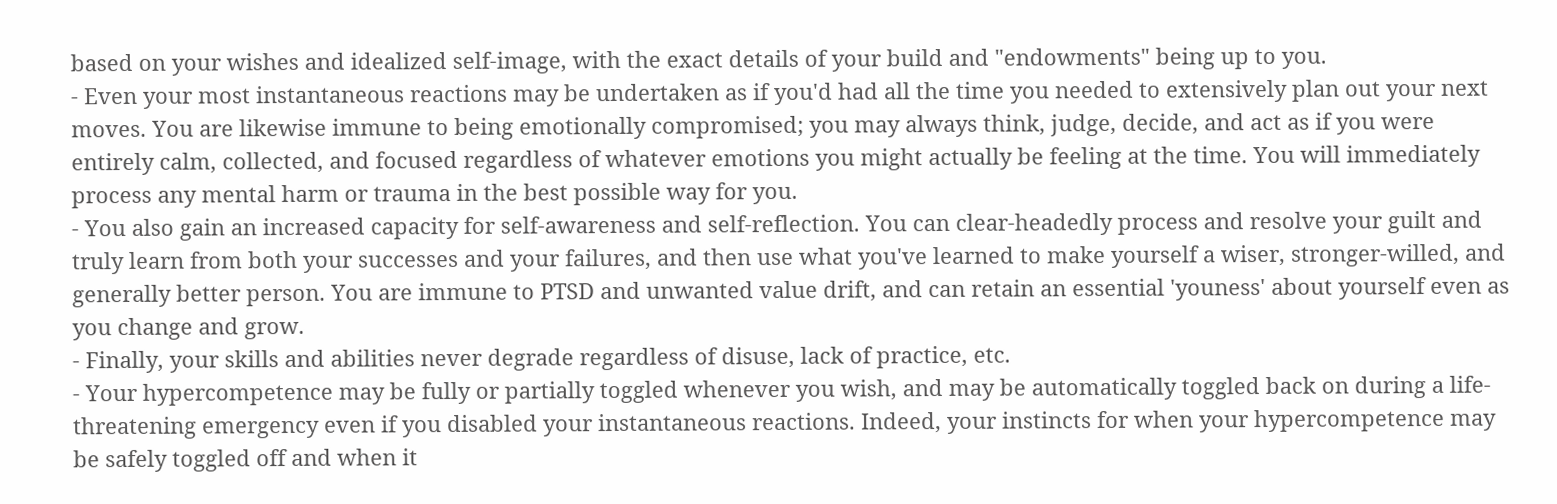based on your wishes and idealized self-image, with the exact details of your build and "endowments" being up to you.
- Even your most instantaneous reactions may be undertaken as if you'd had all the time you needed to extensively plan out your next moves. You are likewise immune to being emotionally compromised; you may always think, judge, decide, and act as if you were entirely calm, collected, and focused regardless of whatever emotions you might actually be feeling at the time. You will immediately process any mental harm or trauma in the best possible way for you.
- You also gain an increased capacity for self-awareness and self-reflection. You can clear-headedly process and resolve your guilt and truly learn from both your successes and your failures, and then use what you've learned to make yourself a wiser, stronger-willed, and generally better person. You are immune to PTSD and unwanted value drift, and can retain an essential 'youness' about yourself even as you change and grow.
- Finally, your skills and abilities never degrade regardless of disuse, lack of practice, etc.
- Your hypercompetence may be fully or partially toggled whenever you wish, and may be automatically toggled back on during a life-threatening emergency even if you disabled your instantaneous reactions. Indeed, your instincts for when your hypercompetence may be safely toggled off and when it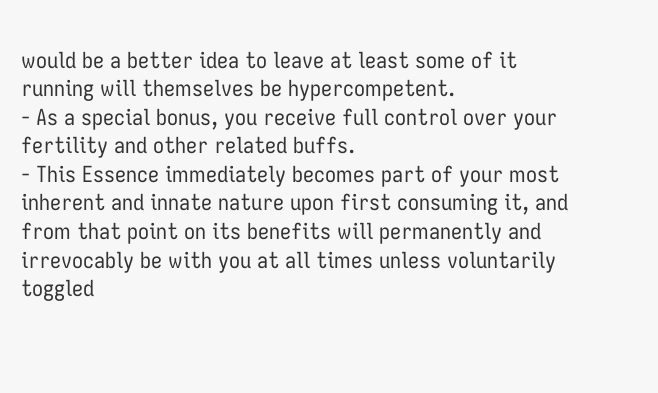would be a better idea to leave at least some of it running will themselves be hypercompetent.
- As a special bonus, you receive full control over your fertility and other related buffs.
- This Essence immediately becomes part of your most inherent and innate nature upon first consuming it, and from that point on its benefits will permanently and irrevocably be with you at all times unless voluntarily toggled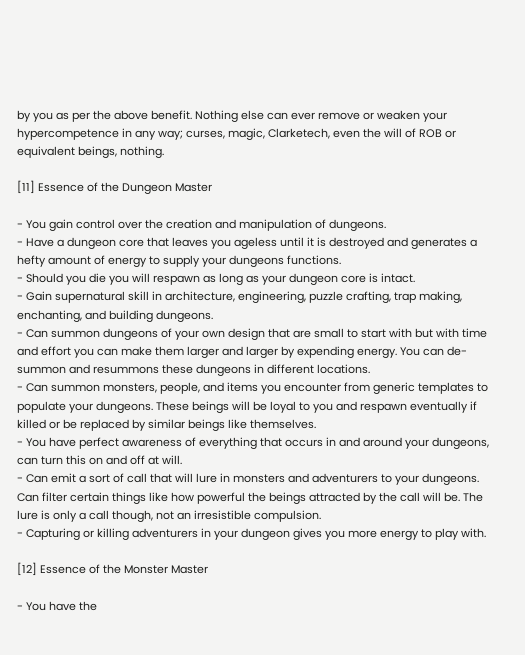by you as per the above benefit. Nothing else can ever remove or weaken your hypercompetence in any way; curses, magic, Clarketech, even the will of ROB or equivalent beings, nothing.

[11] Essence of the Dungeon Master

- You gain control over the creation and manipulation of dungeons.
- Have a dungeon core that leaves you ageless until it is destroyed and generates a hefty amount of energy to supply your dungeons functions.
- Should you die you will respawn as long as your dungeon core is intact.
- Gain supernatural skill in architecture, engineering, puzzle crafting, trap making, enchanting, and building dungeons.
- Can summon dungeons of your own design that are small to start with but with time and effort you can make them larger and larger by expending energy. You can de-summon and resummons these dungeons in different locations.
- Can summon monsters, people, and items you encounter from generic templates to populate your dungeons. These beings will be loyal to you and respawn eventually if killed or be replaced by similar beings like themselves.
- You have perfect awareness of everything that occurs in and around your dungeons, can turn this on and off at will.
- Can emit a sort of call that will lure in monsters and adventurers to your dungeons. Can filter certain things like how powerful the beings attracted by the call will be. The lure is only a call though, not an irresistible compulsion.
- Capturing or killing adventurers in your dungeon gives you more energy to play with.

[12] Essence of the Monster Master

- You have the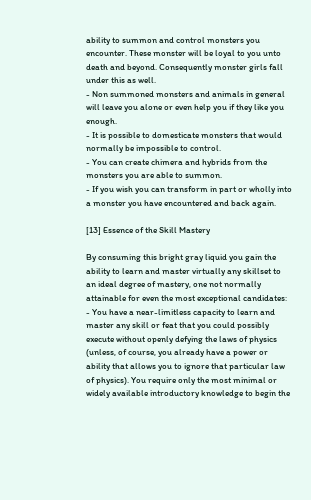ability to summon and control monsters you encounter. These monster will be loyal to you unto death and beyond. Consequently monster girls fall under this as well.
- Non summoned monsters and animals in general will leave you alone or even help you if they like you enough.
- It is possible to domesticate monsters that would normally be impossible to control.
- You can create chimera and hybrids from the monsters you are able to summon.
- If you wish you can transform in part or wholly into a monster you have encountered and back again.

[13] Essence of the Skill Mastery

By consuming this bright gray liquid you gain the ability to learn and master virtually any skillset to an ideal degree of mastery, one not normally attainable for even the most exceptional candidates:
- You have a near-limitless capacity to learn and master any skill or feat that you could possibly execute without openly defying the laws of physics (unless, of course, you already have a power or ability that allows you to ignore that particular law of physics). You require only the most minimal or widely available introductory knowledge to begin the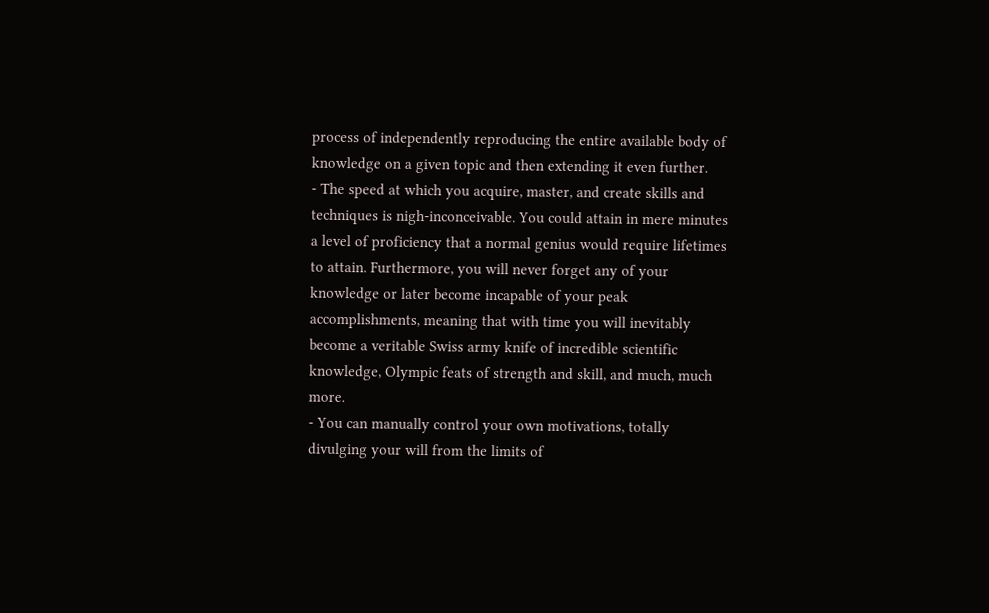process of independently reproducing the entire available body of knowledge on a given topic and then extending it even further.
- The speed at which you acquire, master, and create skills and techniques is nigh-inconceivable. You could attain in mere minutes a level of proficiency that a normal genius would require lifetimes to attain. Furthermore, you will never forget any of your knowledge or later become incapable of your peak accomplishments, meaning that with time you will inevitably become a veritable Swiss army knife of incredible scientific knowledge, Olympic feats of strength and skill, and much, much more.
- You can manually control your own motivations, totally divulging your will from the limits of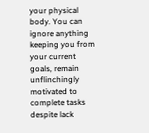your physical body. You can ignore anything keeping you from your current goals, remain unflinchingly motivated to complete tasks despite lack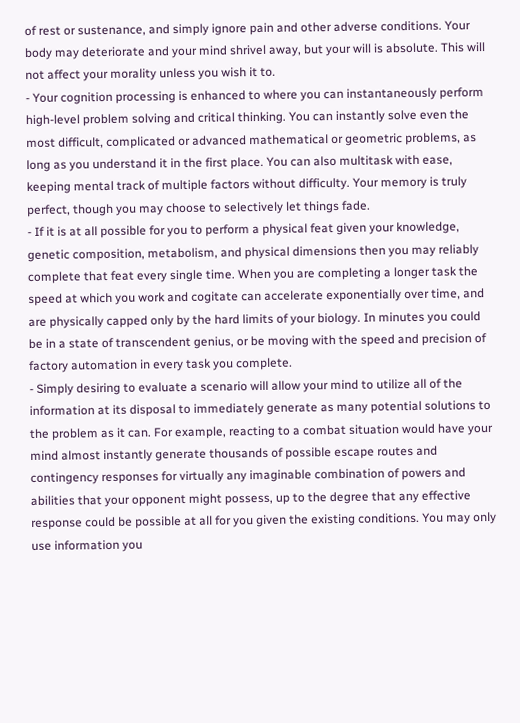of rest or sustenance, and simply ignore pain and other adverse conditions. Your body may deteriorate and your mind shrivel away, but your will is absolute. This will not affect your morality unless you wish it to.
- Your cognition processing is enhanced to where you can instantaneously perform high-level problem solving and critical thinking. You can instantly solve even the most difficult, complicated or advanced mathematical or geometric problems, as long as you understand it in the first place. You can also multitask with ease, keeping mental track of multiple factors without difficulty. Your memory is truly perfect, though you may choose to selectively let things fade.
- If it is at all possible for you to perform a physical feat given your knowledge, genetic composition, metabolism, and physical dimensions then you may reliably complete that feat every single time. When you are completing a longer task the speed at which you work and cogitate can accelerate exponentially over time, and are physically capped only by the hard limits of your biology. In minutes you could be in a state of transcendent genius, or be moving with the speed and precision of factory automation in every task you complete.
- Simply desiring to evaluate a scenario will allow your mind to utilize all of the information at its disposal to immediately generate as many potential solutions to the problem as it can. For example, reacting to a combat situation would have your mind almost instantly generate thousands of possible escape routes and contingency responses for virtually any imaginable combination of powers and abilities that your opponent might possess, up to the degree that any effective response could be possible at all for you given the existing conditions. You may only use information you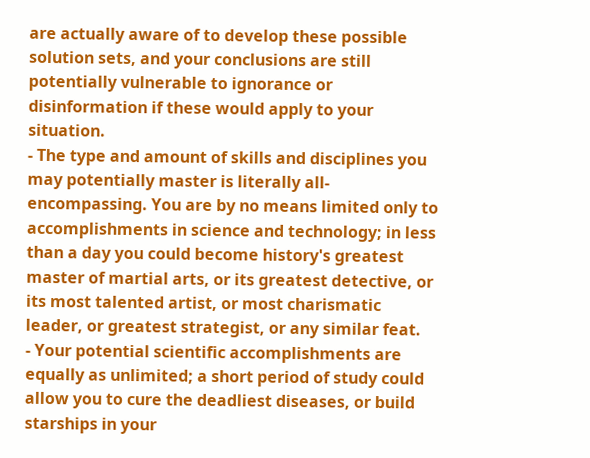are actually aware of to develop these possible solution sets, and your conclusions are still potentially vulnerable to ignorance or disinformation if these would apply to your situation.
- The type and amount of skills and disciplines you may potentially master is literally all-encompassing. You are by no means limited only to accomplishments in science and technology; in less than a day you could become history's greatest master of martial arts, or its greatest detective, or its most talented artist, or most charismatic leader, or greatest strategist, or any similar feat.
- Your potential scientific accomplishments are equally as unlimited; a short period of study could allow you to cure the deadliest diseases, or build starships in your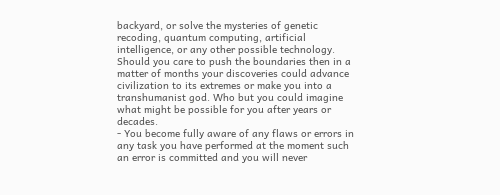backyard, or solve the mysteries of genetic recoding, quantum computing, artificial intelligence, or any other possible technology. Should you care to push the boundaries then in a matter of months your discoveries could advance civilization to its extremes or make you into a transhumanist god. Who but you could imagine what might be possible for you after years or decades.
- You become fully aware of any flaws or errors in any task you have performed at the moment such an error is committed and you will never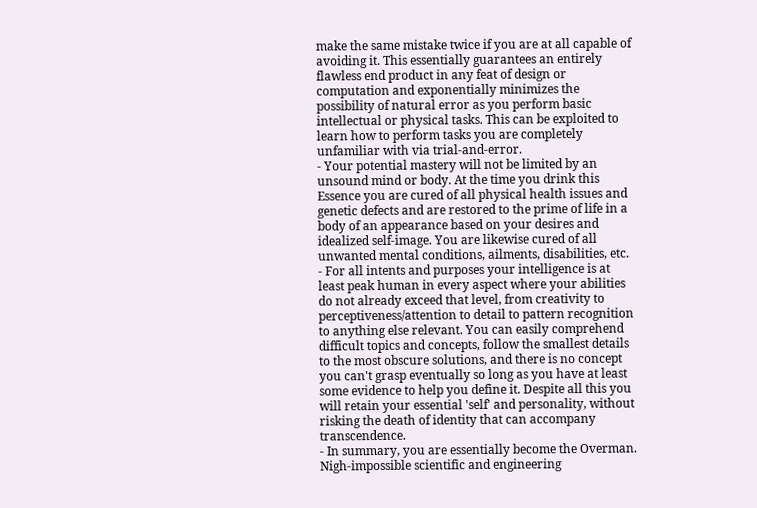make the same mistake twice if you are at all capable of avoiding it. This essentially guarantees an entirely flawless end product in any feat of design or computation and exponentially minimizes the possibility of natural error as you perform basic intellectual or physical tasks. This can be exploited to learn how to perform tasks you are completely unfamiliar with via trial-and-error.
- Your potential mastery will not be limited by an unsound mind or body. At the time you drink this Essence you are cured of all physical health issues and genetic defects and are restored to the prime of life in a body of an appearance based on your desires and idealized self-image. You are likewise cured of all unwanted mental conditions, ailments, disabilities, etc.
- For all intents and purposes your intelligence is at least peak human in every aspect where your abilities do not already exceed that level, from creativity to perceptiveness/attention to detail to pattern recognition to anything else relevant. You can easily comprehend difficult topics and concepts, follow the smallest details to the most obscure solutions, and there is no concept you can't grasp eventually so long as you have at least some evidence to help you define it. Despite all this you will retain your essential 'self' and personality, without risking the death of identity that can accompany transcendence.
- In summary, you are essentially become the Overman. Nigh-impossible scientific and engineering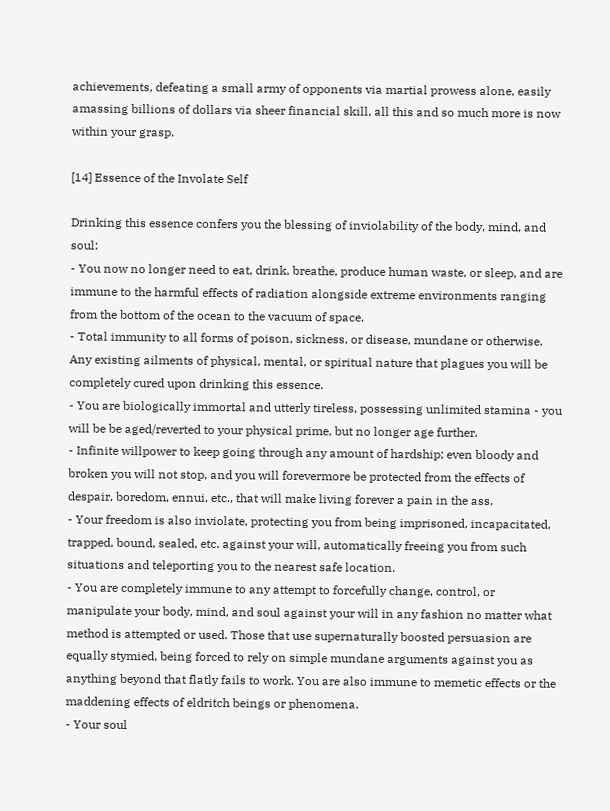achievements, defeating a small army of opponents via martial prowess alone, easily amassing billions of dollars via sheer financial skill, all this and so much more is now within your grasp.

[14] Essence of the Involate Self

Drinking this essence confers you the blessing of inviolability of the body, mind, and soul:
- You now no longer need to eat, drink, breathe, produce human waste, or sleep, and are immune to the harmful effects of radiation alongside extreme environments ranging from the bottom of the ocean to the vacuum of space.
- Total immunity to all forms of poison, sickness, or disease, mundane or otherwise. Any existing ailments of physical, mental, or spiritual nature that plagues you will be completely cured upon drinking this essence.
- You are biologically immortal and utterly tireless, possessing unlimited stamina - you will be be aged/reverted to your physical prime, but no longer age further.
- Infinite willpower to keep going through any amount of hardship; even bloody and broken you will not stop, and you will forevermore be protected from the effects of despair, boredom, ennui, etc., that will make living forever a pain in the ass.
- Your freedom is also inviolate, protecting you from being imprisoned, incapacitated, trapped, bound, sealed, etc. against your will, automatically freeing you from such situations and teleporting you to the nearest safe location.
- You are completely immune to any attempt to forcefully change, control, or manipulate your body, mind, and soul against your will in any fashion no matter what method is attempted or used. Those that use supernaturally boosted persuasion are equally stymied, being forced to rely on simple mundane arguments against you as anything beyond that flatly fails to work. You are also immune to memetic effects or the maddening effects of eldritch beings or phenomena.
- Your soul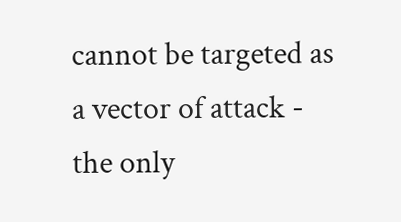cannot be targeted as a vector of attack - the only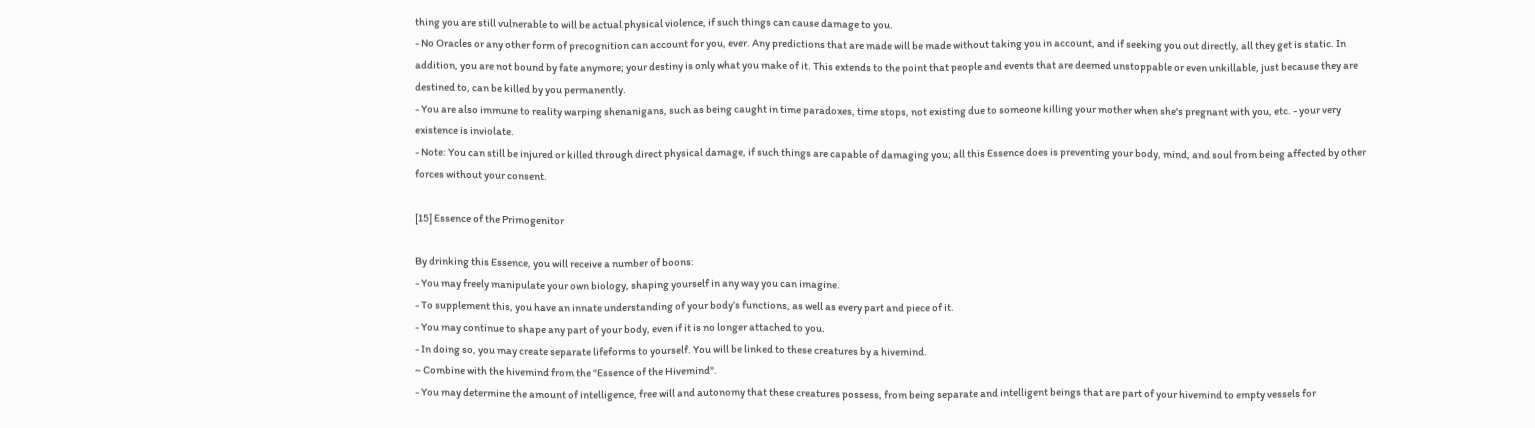thing you are still vulnerable to will be actual physical violence, if such things can cause damage to you.
- No Oracles or any other form of precognition can account for you, ever. Any predictions that are made will be made without taking you in account, and if seeking you out directly, all they get is static. In addition, you are not bound by fate anymore; your destiny is only what you make of it. This extends to the point that people and events that are deemed unstoppable or even unkillable, just because they are destined to, can be killed by you permanently.
- You are also immune to reality warping shenanigans, such as being caught in time paradoxes, time stops, not existing due to someone killing your mother when she's pregnant with you, etc. - your very existence is inviolate.
- Note: You can still be injured or killed through direct physical damage, if such things are capable of damaging you; all this Essence does is preventing your body, mind, and soul from being affected by other forces without your consent.

[15] Essence of the Primogenitor

By drinking this Essence, you will receive a number of boons:
- You may freely manipulate your own biology, shaping yourself in any way you can imagine.
- To supplement this, you have an innate understanding of your body’s functions, as well as every part and piece of it.
- You may continue to shape any part of your body, even if it is no longer attached to you.
- In doing so, you may create separate lifeforms to yourself. You will be linked to these creatures by a hivemind.
~ Combine with the hivemind from the "Essence of the Hivemind".
- You may determine the amount of intelligence, free will and autonomy that these creatures possess, from being separate and intelligent beings that are part of your hivemind to empty vessels for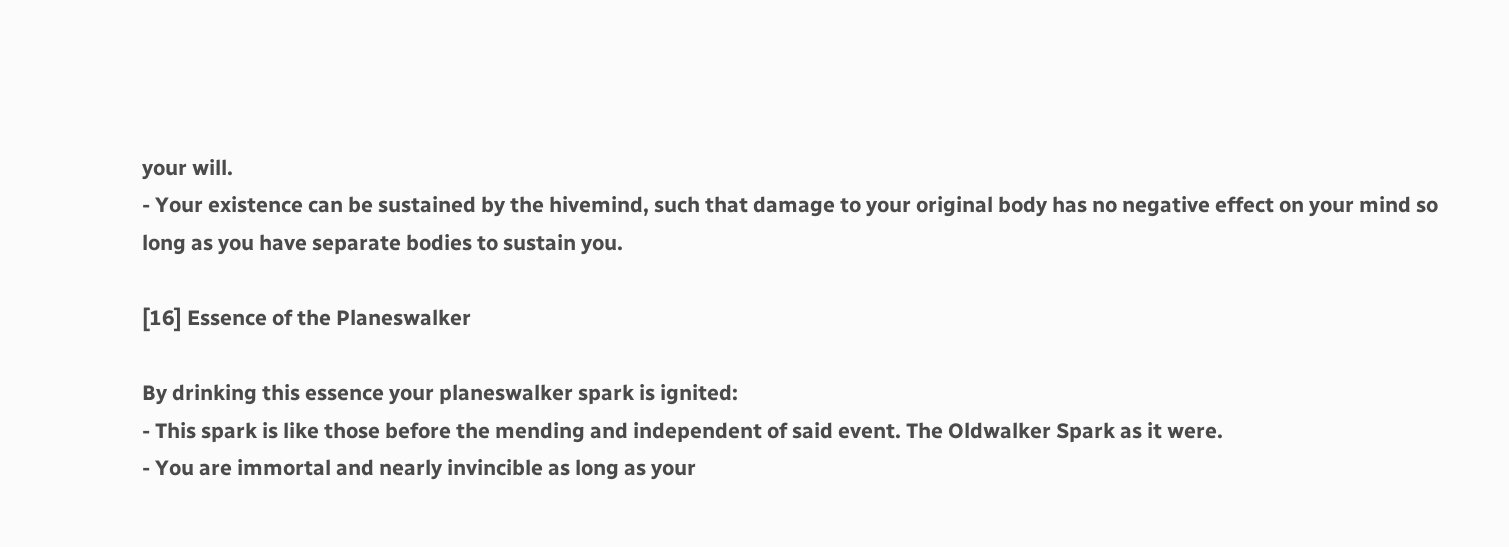your will.
- Your existence can be sustained by the hivemind, such that damage to your original body has no negative effect on your mind so long as you have separate bodies to sustain you.

[16] Essence of the Planeswalker

By drinking this essence your planeswalker spark is ignited:
- This spark is like those before the mending and independent of said event. The Oldwalker Spark as it were.
- You are immortal and nearly invincible as long as your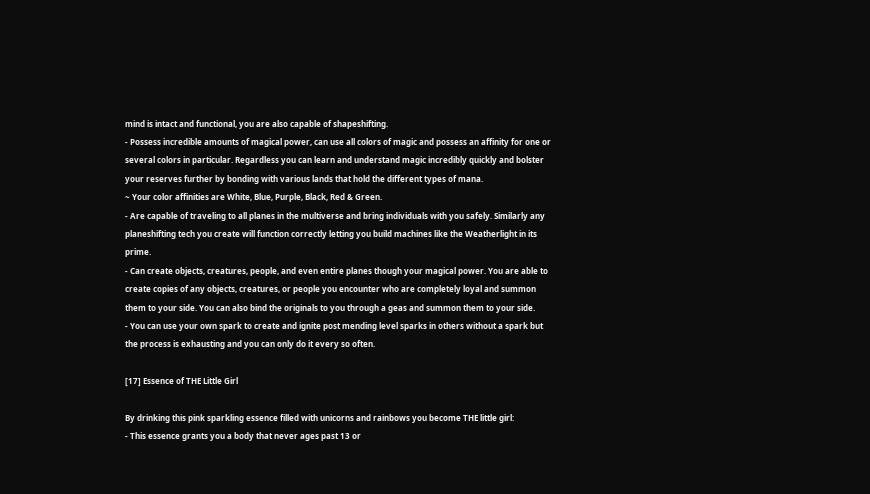mind is intact and functional, you are also capable of shapeshifting.
- Possess incredible amounts of magical power, can use all colors of magic and possess an affinity for one or several colors in particular. Regardless you can learn and understand magic incredibly quickly and bolster your reserves further by bonding with various lands that hold the different types of mana.
~ Your color affinities are White, Blue, Purple, Black, Red & Green.
- Are capable of traveling to all planes in the multiverse and bring individuals with you safely. Similarly any planeshifting tech you create will function correctly letting you build machines like the Weatherlight in its prime.
- Can create objects, creatures, people, and even entire planes though your magical power. You are able to create copies of any objects, creatures, or people you encounter who are completely loyal and summon them to your side. You can also bind the originals to you through a geas and summon them to your side.
- You can use your own spark to create and ignite post mending level sparks in others without a spark but the process is exhausting and you can only do it every so often.

[17] Essence of THE Little Girl

By drinking this pink sparkling essence filled with unicorns and rainbows you become THE little girl:
- This essence grants you a body that never ages past 13 or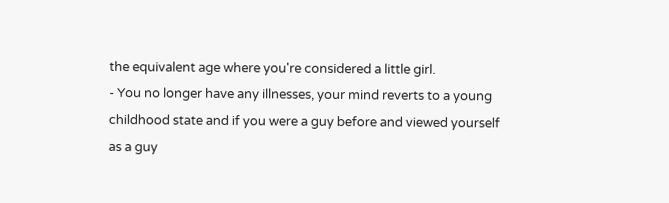the equivalent age where you're considered a little girl.
- You no longer have any illnesses, your mind reverts to a young childhood state and if you were a guy before and viewed yourself as a guy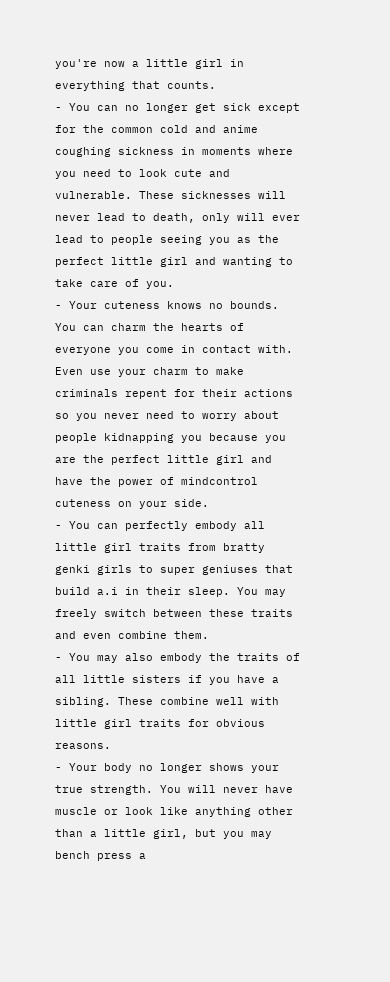you're now a little girl in everything that counts.
- You can no longer get sick except for the common cold and anime coughing sickness in moments where you need to look cute and vulnerable. These sicknesses will never lead to death, only will ever lead to people seeing you as the perfect little girl and wanting to take care of you.
- Your cuteness knows no bounds. You can charm the hearts of everyone you come in contact with. Even use your charm to make criminals repent for their actions so you never need to worry about people kidnapping you because you are the perfect little girl and have the power of mindcontrol cuteness on your side.
- You can perfectly embody all little girl traits from bratty genki girls to super geniuses that build a.i in their sleep. You may freely switch between these traits and even combine them.
- You may also embody the traits of all little sisters if you have a sibling. These combine well with little girl traits for obvious reasons.
- Your body no longer shows your true strength. You will never have muscle or look like anything other than a little girl, but you may bench press a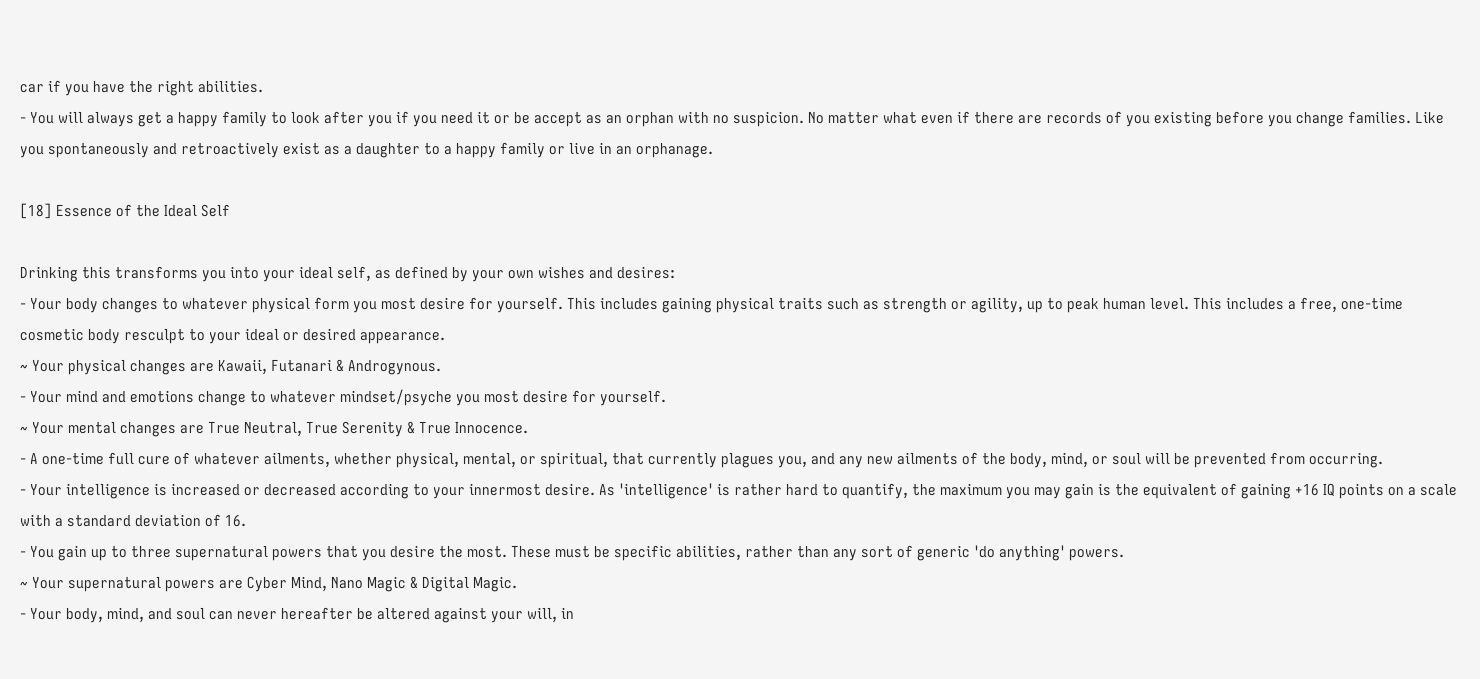car if you have the right abilities.
- You will always get a happy family to look after you if you need it or be accept as an orphan with no suspicion. No matter what even if there are records of you existing before you change families. Like you spontaneously and retroactively exist as a daughter to a happy family or live in an orphanage.

[18] Essence of the Ideal Self

Drinking this transforms you into your ideal self, as defined by your own wishes and desires:
- Your body changes to whatever physical form you most desire for yourself. This includes gaining physical traits such as strength or agility, up to peak human level. This includes a free, one-time cosmetic body resculpt to your ideal or desired appearance.
~ Your physical changes are Kawaii, Futanari & Androgynous.
- Your mind and emotions change to whatever mindset/psyche you most desire for yourself.
~ Your mental changes are True Neutral, True Serenity & True Innocence.
- A one-time full cure of whatever ailments, whether physical, mental, or spiritual, that currently plagues you, and any new ailments of the body, mind, or soul will be prevented from occurring.
- Your intelligence is increased or decreased according to your innermost desire. As 'intelligence' is rather hard to quantify, the maximum you may gain is the equivalent of gaining +16 IQ points on a scale with a standard deviation of 16.
- You gain up to three supernatural powers that you desire the most. These must be specific abilities, rather than any sort of generic 'do anything' powers.
~ Your supernatural powers are Cyber Mind, Nano Magic & Digital Magic.
- Your body, mind, and soul can never hereafter be altered against your will, in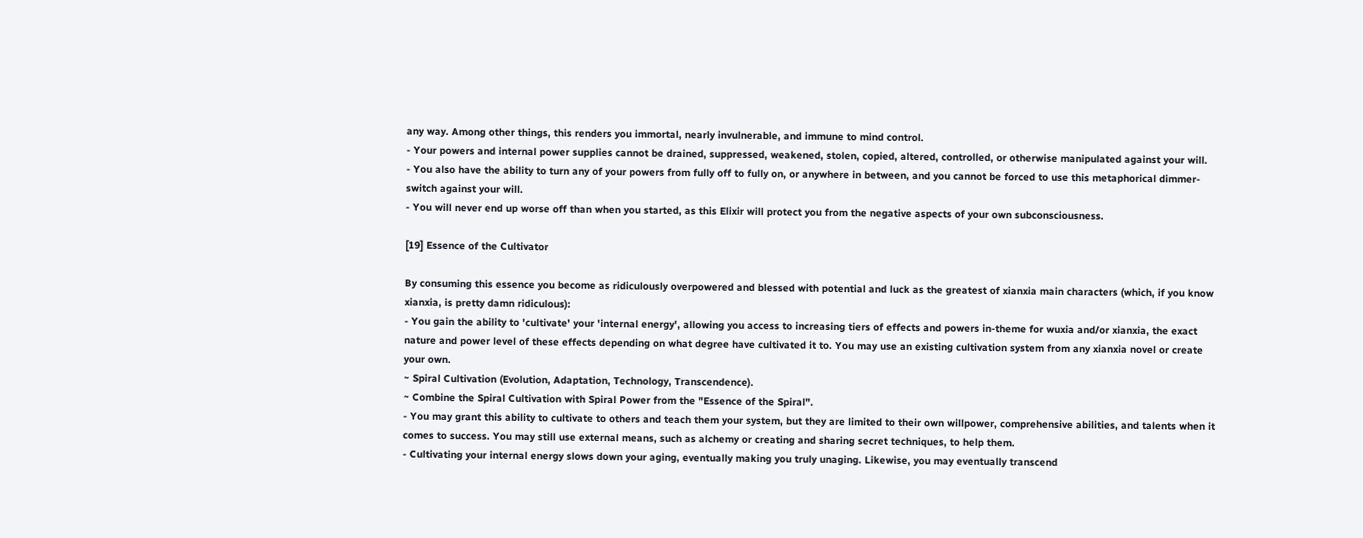any way. Among other things, this renders you immortal, nearly invulnerable, and immune to mind control.
- Your powers and internal power supplies cannot be drained, suppressed, weakened, stolen, copied, altered, controlled, or otherwise manipulated against your will.
- You also have the ability to turn any of your powers from fully off to fully on, or anywhere in between, and you cannot be forced to use this metaphorical dimmer-switch against your will.
- You will never end up worse off than when you started, as this Elixir will protect you from the negative aspects of your own subconsciousness.

[19] Essence of the Cultivator

By consuming this essence you become as ridiculously overpowered and blessed with potential and luck as the greatest of xianxia main characters (which, if you know xianxia, is pretty damn ridiculous):
- You gain the ability to 'cultivate' your 'internal energy', allowing you access to increasing tiers of effects and powers in-theme for wuxia and/or xianxia, the exact nature and power level of these effects depending on what degree have cultivated it to. You may use an existing cultivation system from any xianxia novel or create your own.
~ Spiral Cultivation (Evolution, Adaptation, Technology, Transcendence).
~ Combine the Spiral Cultivation with Spiral Power from the "Essence of the Spiral".
- You may grant this ability to cultivate to others and teach them your system, but they are limited to their own willpower, comprehensive abilities, and talents when it comes to success. You may still use external means, such as alchemy or creating and sharing secret techniques, to help them.
- Cultivating your internal energy slows down your aging, eventually making you truly unaging. Likewise, you may eventually transcend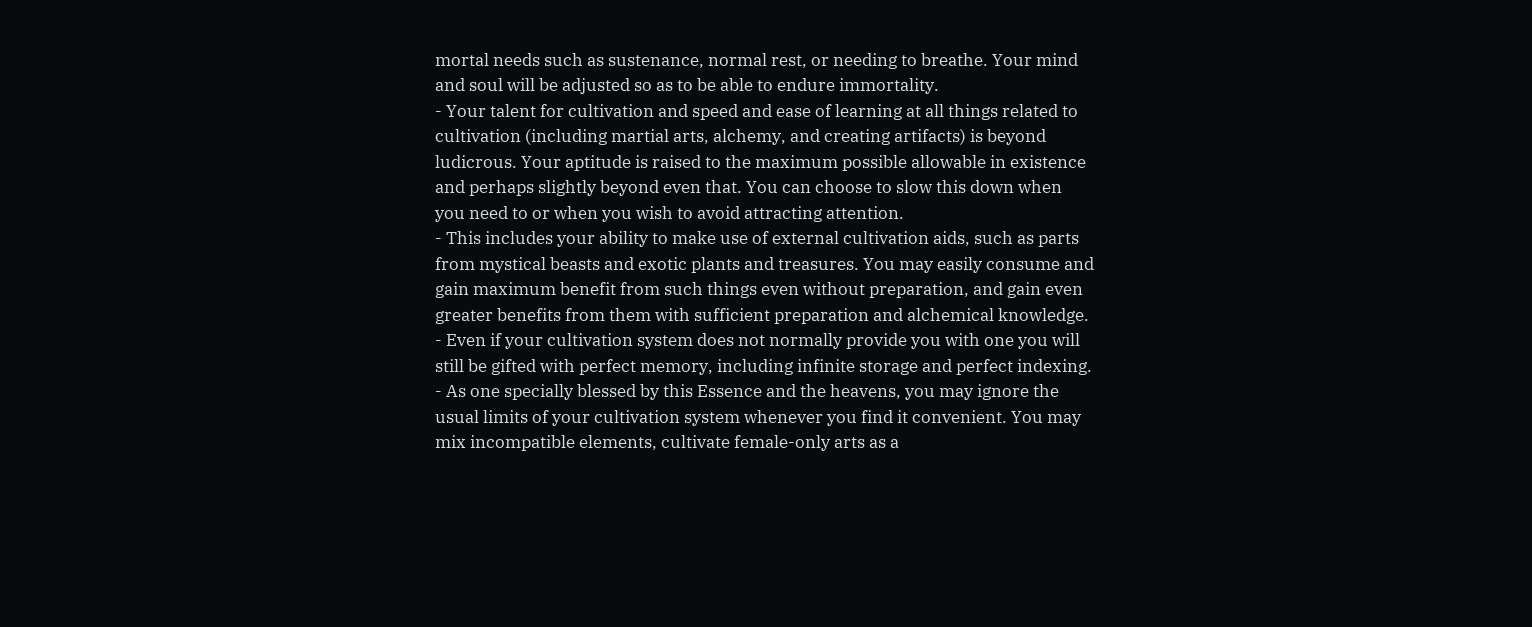mortal needs such as sustenance, normal rest, or needing to breathe. Your mind and soul will be adjusted so as to be able to endure immortality.
- Your talent for cultivation and speed and ease of learning at all things related to cultivation (including martial arts, alchemy, and creating artifacts) is beyond ludicrous. Your aptitude is raised to the maximum possible allowable in existence and perhaps slightly beyond even that. You can choose to slow this down when you need to or when you wish to avoid attracting attention.
- This includes your ability to make use of external cultivation aids, such as parts from mystical beasts and exotic plants and treasures. You may easily consume and gain maximum benefit from such things even without preparation, and gain even greater benefits from them with sufficient preparation and alchemical knowledge.
- Even if your cultivation system does not normally provide you with one you will still be gifted with perfect memory, including infinite storage and perfect indexing.
- As one specially blessed by this Essence and the heavens, you may ignore the usual limits of your cultivation system whenever you find it convenient. You may mix incompatible elements, cultivate female-only arts as a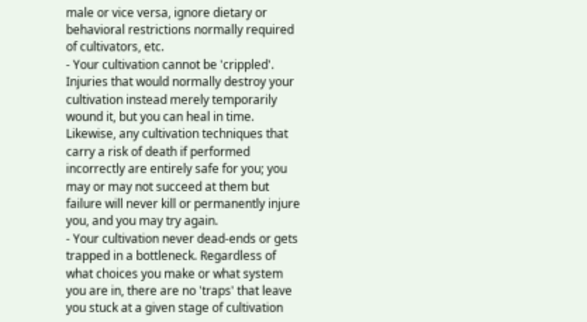male or vice versa, ignore dietary or behavioral restrictions normally required of cultivators, etc.
- Your cultivation cannot be 'crippled'. Injuries that would normally destroy your cultivation instead merely temporarily wound it, but you can heal in time. Likewise, any cultivation techniques that carry a risk of death if performed incorrectly are entirely safe for you; you may or may not succeed at them but failure will never kill or permanently injure you, and you may try again.
- Your cultivation never dead-ends or gets trapped in a bottleneck. Regardless of what choices you make or what system you are in, there are no 'traps' that leave you stuck at a given stage of cultivation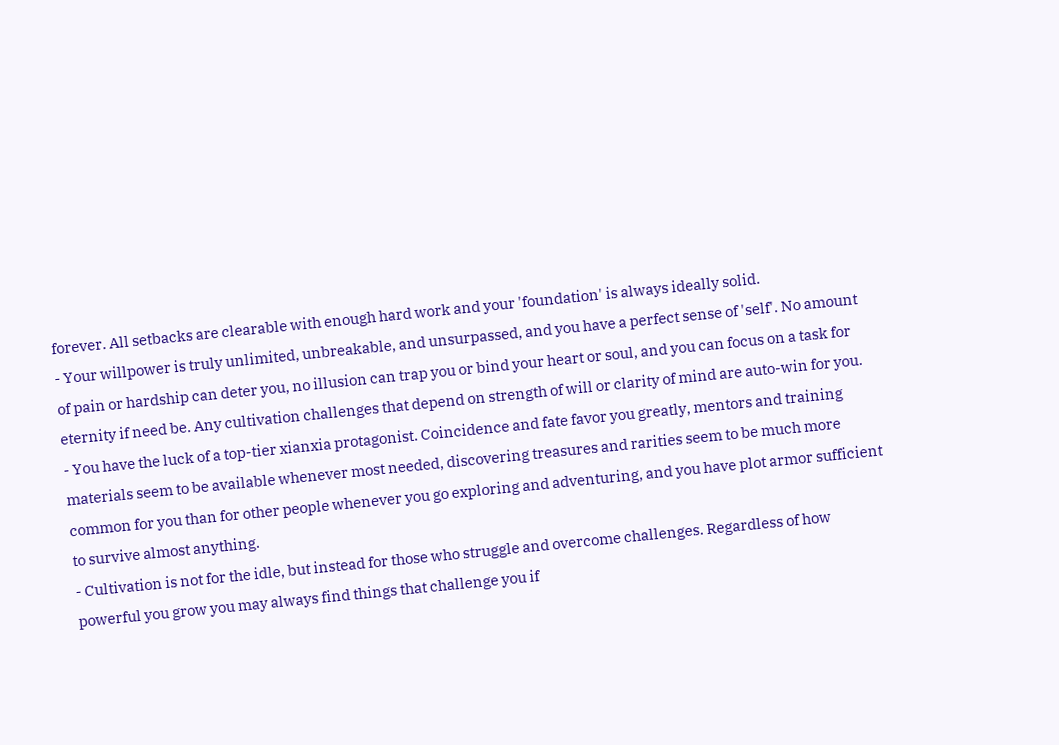forever. All setbacks are clearable with enough hard work and your 'foundation' is always ideally solid.
- Your willpower is truly unlimited, unbreakable, and unsurpassed, and you have a perfect sense of 'self'. No amount of pain or hardship can deter you, no illusion can trap you or bind your heart or soul, and you can focus on a task for eternity if need be. Any cultivation challenges that depend on strength of will or clarity of mind are auto-win for you.
- You have the luck of a top-tier xianxia protagonist. Coincidence and fate favor you greatly, mentors and training materials seem to be available whenever most needed, discovering treasures and rarities seem to be much more common for you than for other people whenever you go exploring and adventuring, and you have plot armor sufficient to survive almost anything.
- Cultivation is not for the idle, but instead for those who struggle and overcome challenges. Regardless of how powerful you grow you may always find things that challenge you if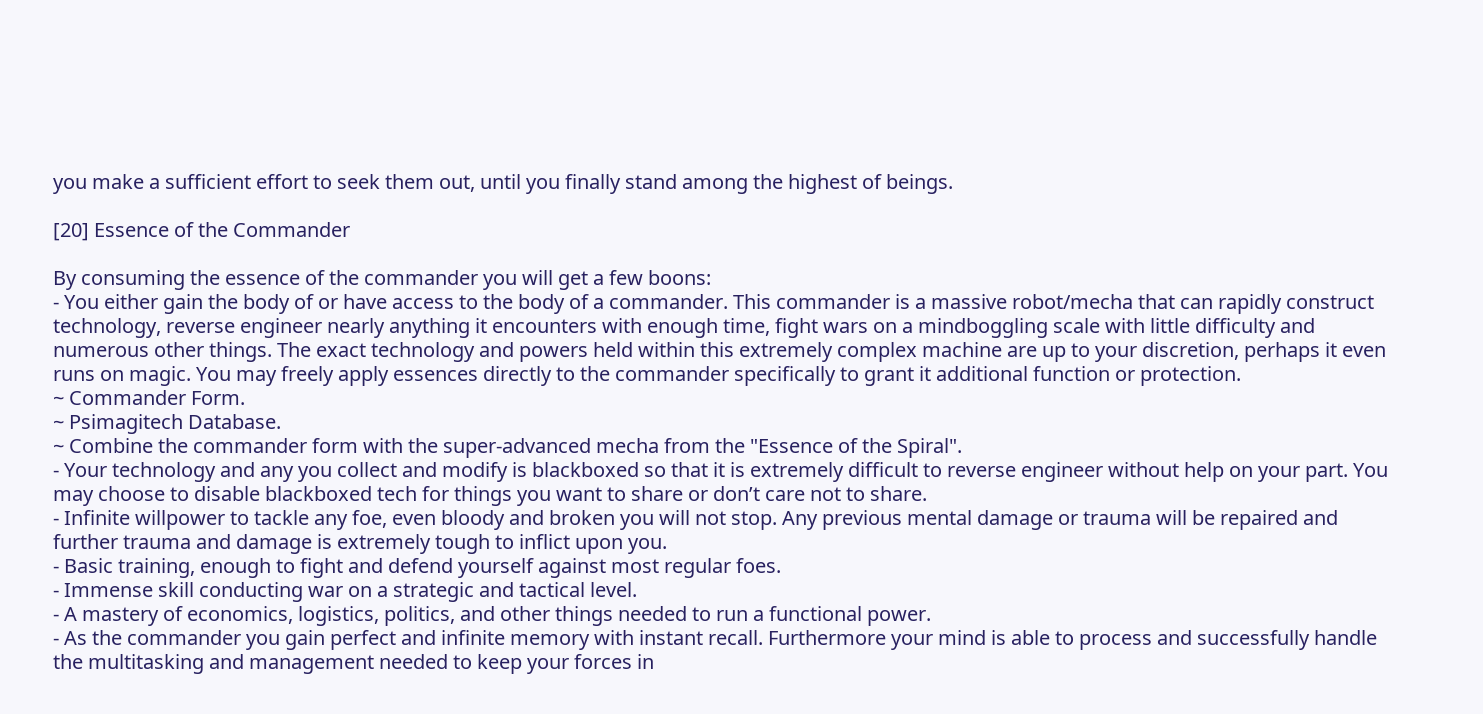you make a sufficient effort to seek them out, until you finally stand among the highest of beings.

[20] Essence of the Commander

By consuming the essence of the commander you will get a few boons:
- You either gain the body of or have access to the body of a commander. This commander is a massive robot/mecha that can rapidly construct technology, reverse engineer nearly anything it encounters with enough time, fight wars on a mindboggling scale with little difficulty and numerous other things. The exact technology and powers held within this extremely complex machine are up to your discretion, perhaps it even runs on magic. You may freely apply essences directly to the commander specifically to grant it additional function or protection.
~ Commander Form.
~ Psimagitech Database.
~ Combine the commander form with the super-advanced mecha from the "Essence of the Spiral".
- Your technology and any you collect and modify is blackboxed so that it is extremely difficult to reverse engineer without help on your part. You may choose to disable blackboxed tech for things you want to share or don’t care not to share.
- Infinite willpower to tackle any foe, even bloody and broken you will not stop. Any previous mental damage or trauma will be repaired and further trauma and damage is extremely tough to inflict upon you.
- Basic training, enough to fight and defend yourself against most regular foes.
- Immense skill conducting war on a strategic and tactical level.
- A mastery of economics, logistics, politics, and other things needed to run a functional power.
- As the commander you gain perfect and infinite memory with instant recall. Furthermore your mind is able to process and successfully handle the multitasking and management needed to keep your forces in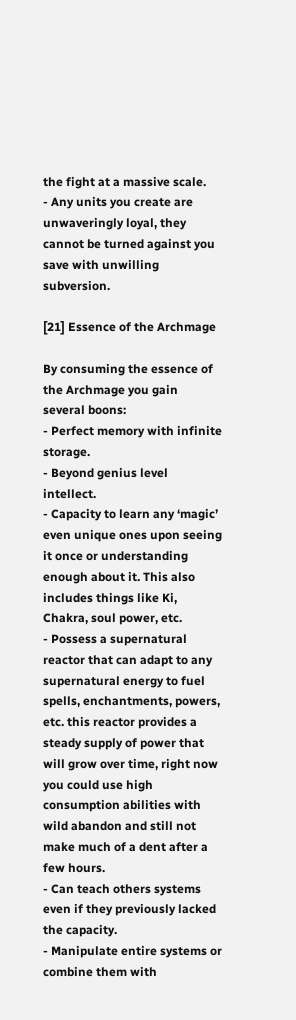the fight at a massive scale.
- Any units you create are unwaveringly loyal, they cannot be turned against you save with unwilling subversion.

[21] Essence of the Archmage

By consuming the essence of the Archmage you gain several boons:
- Perfect memory with infinite storage.
- Beyond genius level intellect.
- Capacity to learn any ‘magic’ even unique ones upon seeing it once or understanding enough about it. This also includes things like Ki, Chakra, soul power, etc.
- Possess a supernatural reactor that can adapt to any supernatural energy to fuel spells, enchantments, powers, etc. this reactor provides a steady supply of power that will grow over time, right now you could use high consumption abilities with wild abandon and still not make much of a dent after a few hours.
- Can teach others systems even if they previously lacked the capacity.
- Manipulate entire systems or combine them with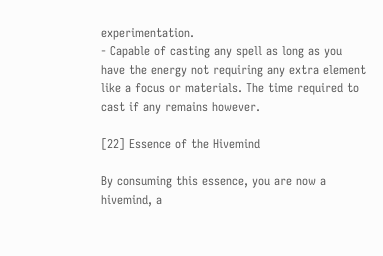experimentation.
- Capable of casting any spell as long as you have the energy not requiring any extra element like a focus or materials. The time required to cast if any remains however.

[22] Essence of the Hivemind

By consuming this essence, you are now a hivemind, a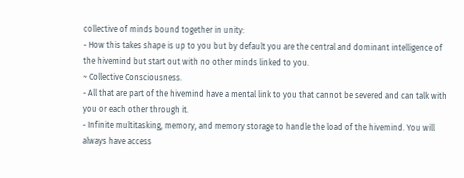collective of minds bound together in unity:
- How this takes shape is up to you but by default you are the central and dominant intelligence of the hivemind but start out with no other minds linked to you.
~ Collective Consciousness.
- All that are part of the hivemind have a mental link to you that cannot be severed and can talk with you or each other through it.
- Infinite multitasking, memory, and memory storage to handle the load of the hivemind. You will always have access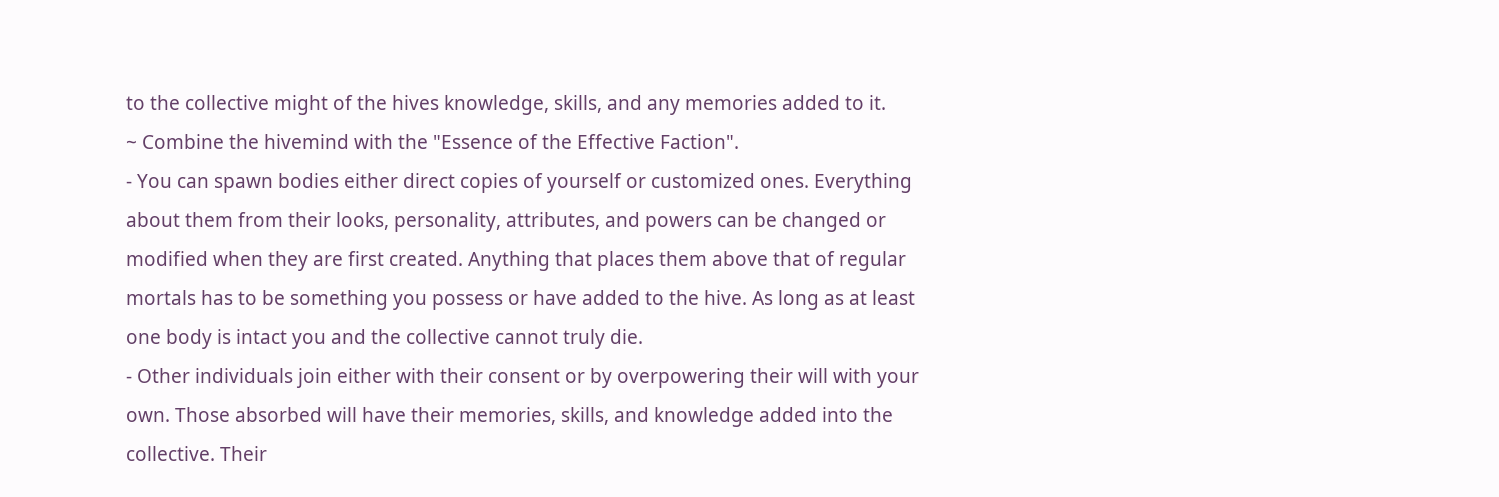to the collective might of the hives knowledge, skills, and any memories added to it.
~ Combine the hivemind with the "Essence of the Effective Faction".
- You can spawn bodies either direct copies of yourself or customized ones. Everything about them from their looks, personality, attributes, and powers can be changed or modified when they are first created. Anything that places them above that of regular mortals has to be something you possess or have added to the hive. As long as at least one body is intact you and the collective cannot truly die.
- Other individuals join either with their consent or by overpowering their will with your own. Those absorbed will have their memories, skills, and knowledge added into the collective. Their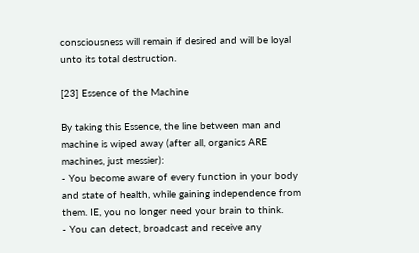consciousness will remain if desired and will be loyal unto its total destruction.

[23] Essence of the Machine

By taking this Essence, the line between man and machine is wiped away (after all, organics ARE machines, just messier):
- You become aware of every function in your body and state of health, while gaining independence from them. IE, you no longer need your brain to think.
- You can detect, broadcast and receive any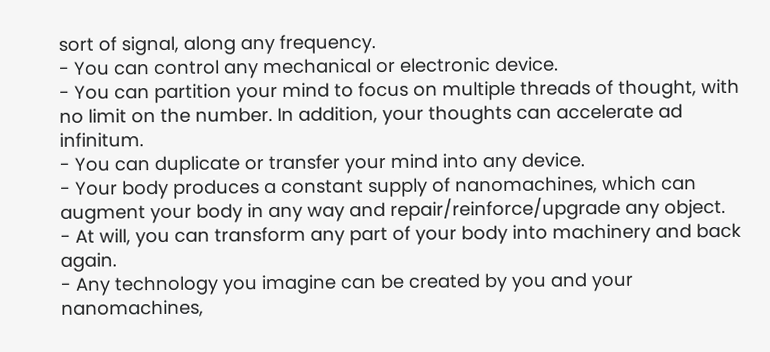sort of signal, along any frequency.
- You can control any mechanical or electronic device.
- You can partition your mind to focus on multiple threads of thought, with no limit on the number. In addition, your thoughts can accelerate ad infinitum.
- You can duplicate or transfer your mind into any device.
- Your body produces a constant supply of nanomachines, which can augment your body in any way and repair/reinforce/upgrade any object.
- At will, you can transform any part of your body into machinery and back again.
- Any technology you imagine can be created by you and your nanomachines,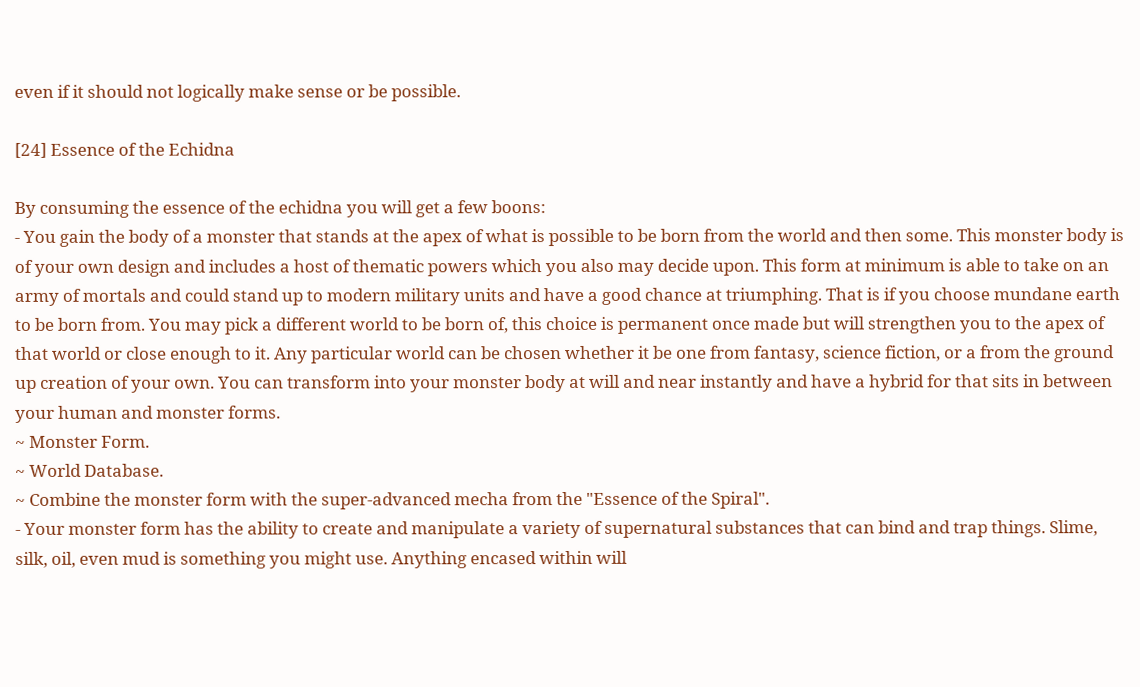even if it should not logically make sense or be possible.

[24] Essence of the Echidna

By consuming the essence of the echidna you will get a few boons:
- You gain the body of a monster that stands at the apex of what is possible to be born from the world and then some. This monster body is of your own design and includes a host of thematic powers which you also may decide upon. This form at minimum is able to take on an army of mortals and could stand up to modern military units and have a good chance at triumphing. That is if you choose mundane earth to be born from. You may pick a different world to be born of, this choice is permanent once made but will strengthen you to the apex of that world or close enough to it. Any particular world can be chosen whether it be one from fantasy, science fiction, or a from the ground up creation of your own. You can transform into your monster body at will and near instantly and have a hybrid for that sits in between your human and monster forms.
~ Monster Form.
~ World Database.
~ Combine the monster form with the super-advanced mecha from the "Essence of the Spiral".
- Your monster form has the ability to create and manipulate a variety of supernatural substances that can bind and trap things. Slime, silk, oil, even mud is something you might use. Anything encased within will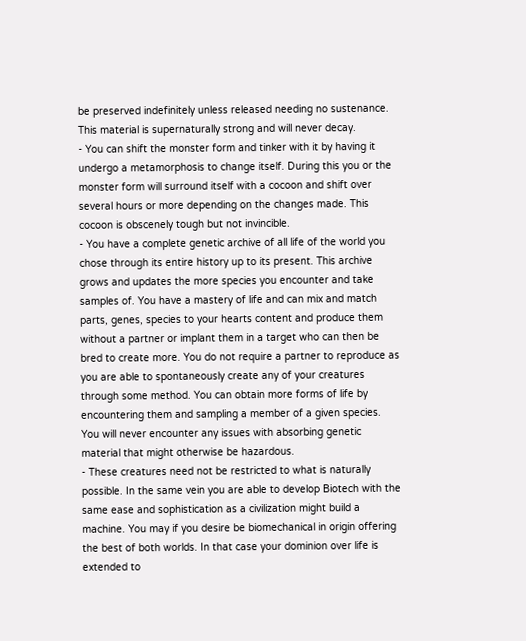be preserved indefinitely unless released needing no sustenance. This material is supernaturally strong and will never decay.
- You can shift the monster form and tinker with it by having it undergo a metamorphosis to change itself. During this you or the monster form will surround itself with a cocoon and shift over several hours or more depending on the changes made. This cocoon is obscenely tough but not invincible.
- You have a complete genetic archive of all life of the world you chose through its entire history up to its present. This archive grows and updates the more species you encounter and take samples of. You have a mastery of life and can mix and match parts, genes, species to your hearts content and produce them without a partner or implant them in a target who can then be bred to create more. You do not require a partner to reproduce as you are able to spontaneously create any of your creatures through some method. You can obtain more forms of life by encountering them and sampling a member of a given species. You will never encounter any issues with absorbing genetic material that might otherwise be hazardous.
- These creatures need not be restricted to what is naturally possible. In the same vein you are able to develop Biotech with the same ease and sophistication as a civilization might build a machine. You may if you desire be biomechanical in origin offering the best of both worlds. In that case your dominion over life is extended to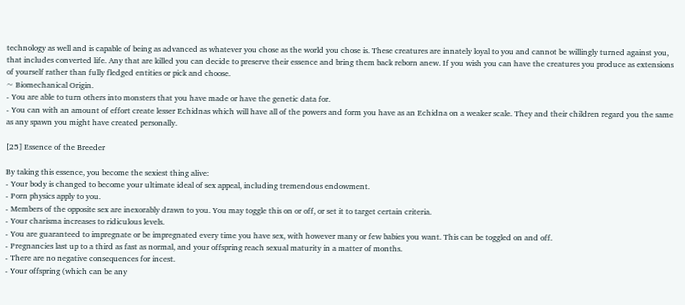technology as well and is capable of being as advanced as whatever you chose as the world you chose is. These creatures are innately loyal to you and cannot be willingly turned against you, that includes converted life. Any that are killed you can decide to preserve their essence and bring them back reborn anew. If you wish you can have the creatures you produce as extensions of yourself rather than fully fledged entities or pick and choose.
~ Biomechanical Origin.
- You are able to turn others into monsters that you have made or have the genetic data for.
- You can with an amount of effort create lesser Echidnas which will have all of the powers and form you have as an Echidna on a weaker scale. They and their children regard you the same as any spawn you might have created personally.

[25] Essence of the Breeder

By taking this essence, you become the sexiest thing alive:
- Your body is changed to become your ultimate ideal of sex appeal, including tremendous endowment.
- Porn physics apply to you.
- Members of the opposite sex are inexorably drawn to you. You may toggle this on or off, or set it to target certain criteria.
- Your charisma increases to ridiculous levels.
- You are guaranteed to impregnate or be impregnated every time you have sex, with however many or few babies you want. This can be toggled on and off.
- Pregnancies last up to a third as fast as normal, and your offspring reach sexual maturity in a matter of months.
- There are no negative consequences for incest.
- Your offspring (which can be any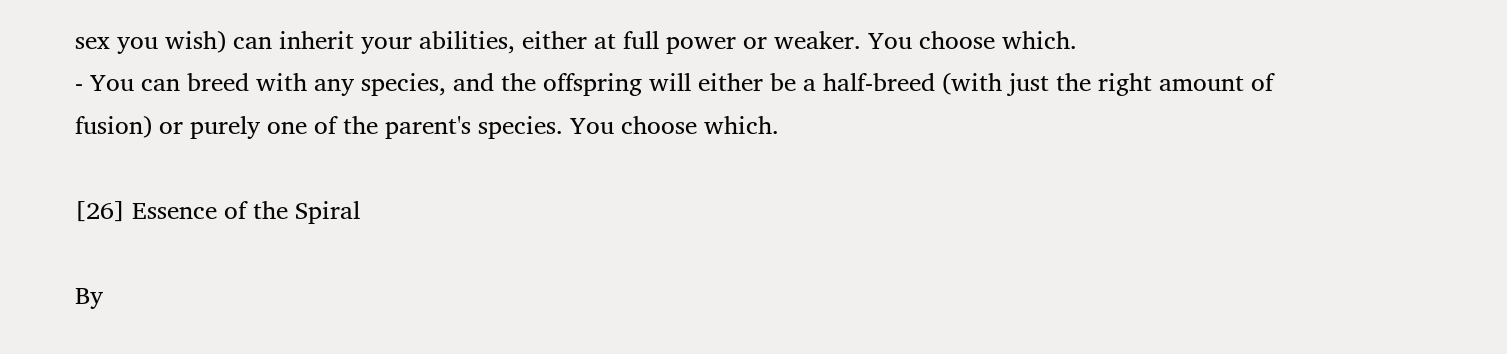sex you wish) can inherit your abilities, either at full power or weaker. You choose which.
- You can breed with any species, and the offspring will either be a half-breed (with just the right amount of fusion) or purely one of the parent's species. You choose which.

[26] Essence of the Spiral

By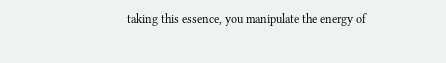taking this essence, you manipulate the energy of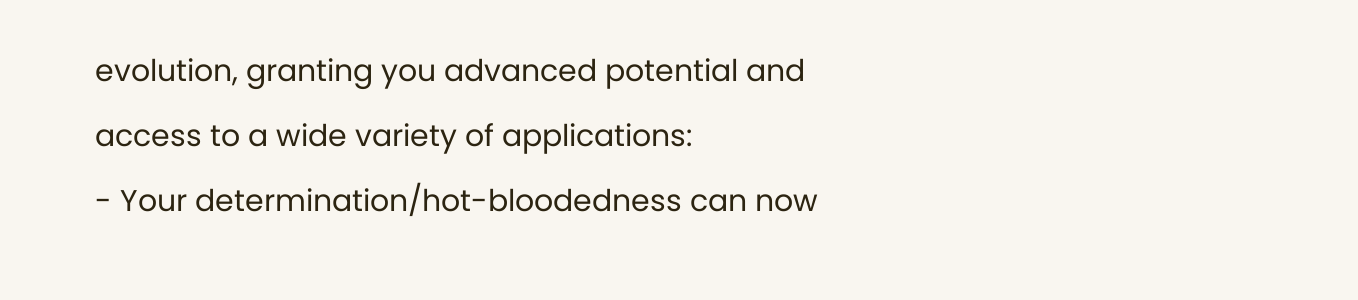evolution, granting you advanced potential and access to a wide variety of applications:
- Your determination/hot-bloodedness can now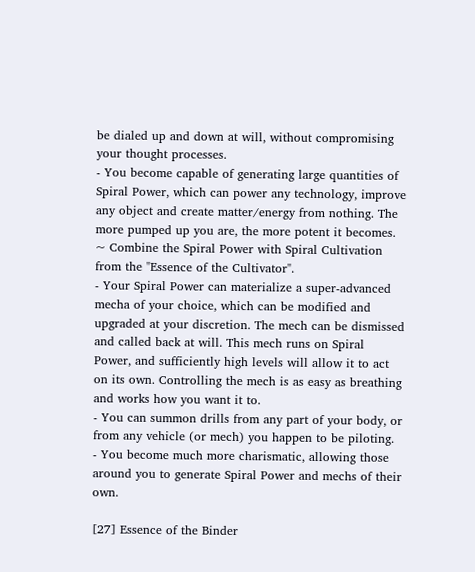be dialed up and down at will, without compromising your thought processes.
- You become capable of generating large quantities of Spiral Power, which can power any technology, improve any object and create matter/energy from nothing. The more pumped up you are, the more potent it becomes.
~ Combine the Spiral Power with Spiral Cultivation from the "Essence of the Cultivator".
- Your Spiral Power can materialize a super-advanced mecha of your choice, which can be modified and upgraded at your discretion. The mech can be dismissed and called back at will. This mech runs on Spiral Power, and sufficiently high levels will allow it to act on its own. Controlling the mech is as easy as breathing and works how you want it to.
- You can summon drills from any part of your body, or from any vehicle (or mech) you happen to be piloting.
- You become much more charismatic, allowing those around you to generate Spiral Power and mechs of their own.

[27] Essence of the Binder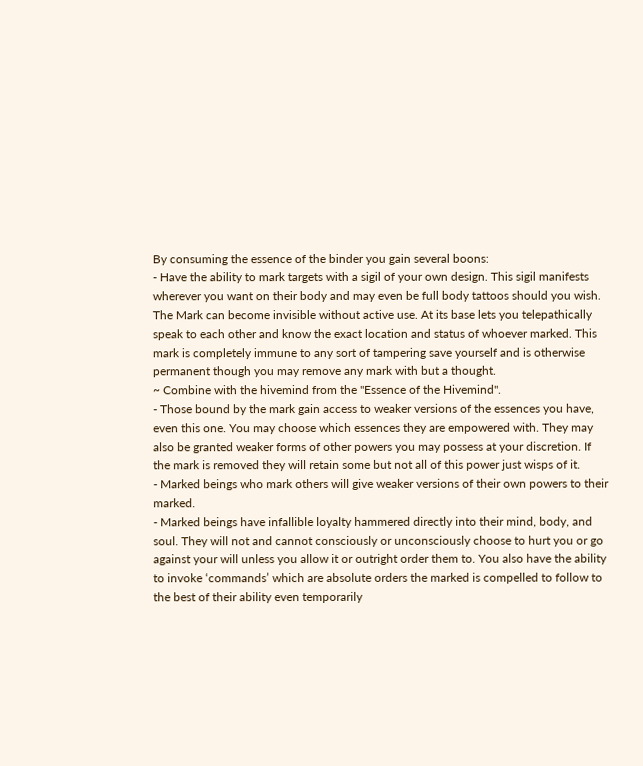By consuming the essence of the binder you gain several boons:
- Have the ability to mark targets with a sigil of your own design. This sigil manifests wherever you want on their body and may even be full body tattoos should you wish. The Mark can become invisible without active use. At its base lets you telepathically speak to each other and know the exact location and status of whoever marked. This mark is completely immune to any sort of tampering save yourself and is otherwise permanent though you may remove any mark with but a thought.
~ Combine with the hivemind from the "Essence of the Hivemind".
- Those bound by the mark gain access to weaker versions of the essences you have, even this one. You may choose which essences they are empowered with. They may also be granted weaker forms of other powers you may possess at your discretion. If the mark is removed they will retain some but not all of this power just wisps of it.
- Marked beings who mark others will give weaker versions of their own powers to their marked.
- Marked beings have infallible loyalty hammered directly into their mind, body, and soul. They will not and cannot consciously or unconsciously choose to hurt you or go against your will unless you allow it or outright order them to. You also have the ability to invoke ‘commands’ which are absolute orders the marked is compelled to follow to the best of their ability even temporarily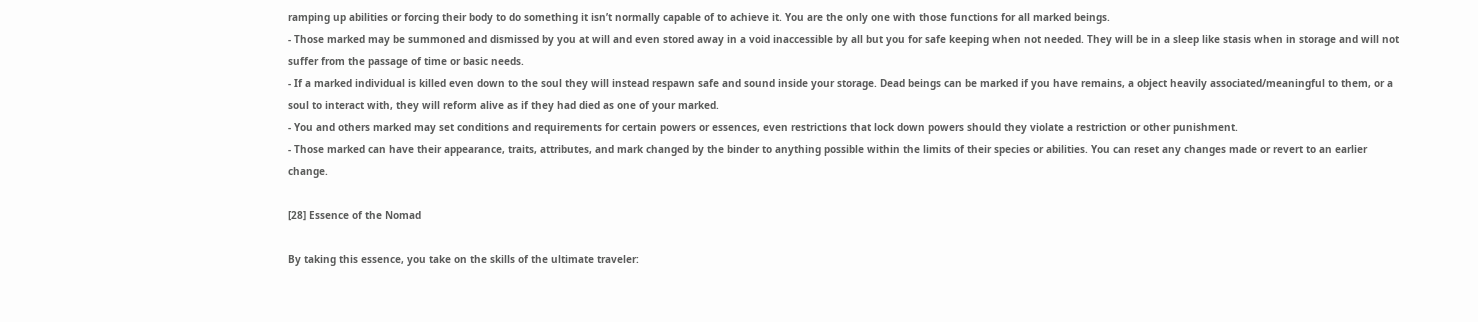ramping up abilities or forcing their body to do something it isn’t normally capable of to achieve it. You are the only one with those functions for all marked beings.
- Those marked may be summoned and dismissed by you at will and even stored away in a void inaccessible by all but you for safe keeping when not needed. They will be in a sleep like stasis when in storage and will not suffer from the passage of time or basic needs.
- If a marked individual is killed even down to the soul they will instead respawn safe and sound inside your storage. Dead beings can be marked if you have remains, a object heavily associated/meaningful to them, or a soul to interact with, they will reform alive as if they had died as one of your marked.
- You and others marked may set conditions and requirements for certain powers or essences, even restrictions that lock down powers should they violate a restriction or other punishment.
- Those marked can have their appearance, traits, attributes, and mark changed by the binder to anything possible within the limits of their species or abilities. You can reset any changes made or revert to an earlier change.

[28] Essence of the Nomad

By taking this essence, you take on the skills of the ultimate traveler: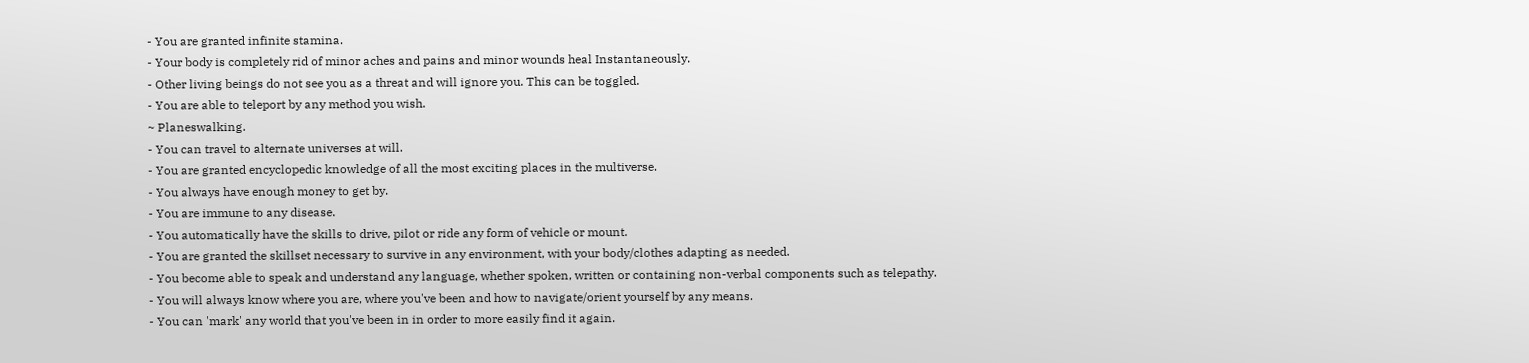- You are granted infinite stamina.
- Your body is completely rid of minor aches and pains and minor wounds heal Instantaneously.
- Other living beings do not see you as a threat and will ignore you. This can be toggled.
- You are able to teleport by any method you wish.
~ Planeswalking.
- You can travel to alternate universes at will.
- You are granted encyclopedic knowledge of all the most exciting places in the multiverse.
- You always have enough money to get by.
- You are immune to any disease.
- You automatically have the skills to drive, pilot or ride any form of vehicle or mount.
- You are granted the skillset necessary to survive in any environment, with your body/clothes adapting as needed.
- You become able to speak and understand any language, whether spoken, written or containing non-verbal components such as telepathy.
- You will always know where you are, where you've been and how to navigate/orient yourself by any means.
- You can 'mark' any world that you've been in in order to more easily find it again.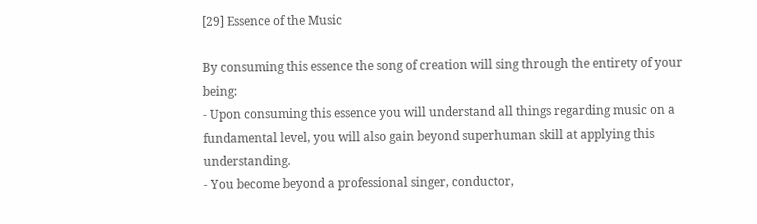[29] Essence of the Music

By consuming this essence the song of creation will sing through the entirety of your being:
- Upon consuming this essence you will understand all things regarding music on a fundamental level, you will also gain beyond superhuman skill at applying this understanding.
- You become beyond a professional singer, conductor,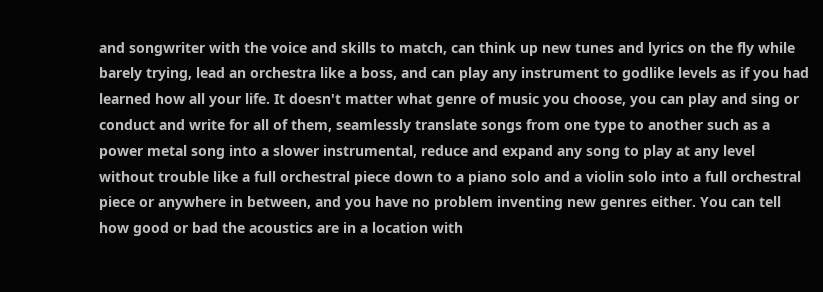and songwriter with the voice and skills to match, can think up new tunes and lyrics on the fly while barely trying, lead an orchestra like a boss, and can play any instrument to godlike levels as if you had learned how all your life. It doesn't matter what genre of music you choose, you can play and sing or conduct and write for all of them, seamlessly translate songs from one type to another such as a power metal song into a slower instrumental, reduce and expand any song to play at any level without trouble like a full orchestral piece down to a piano solo and a violin solo into a full orchestral piece or anywhere in between, and you have no problem inventing new genres either. You can tell how good or bad the acoustics are in a location with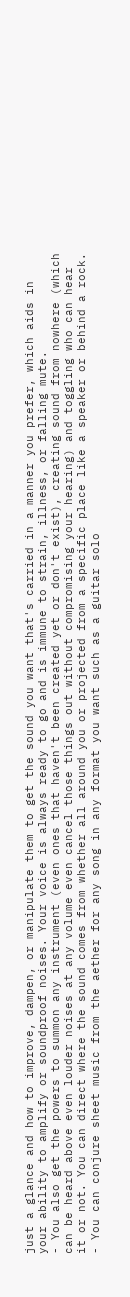just a glance and how to improve, dampen, or manipulate them to get the sound you want that's carried in a manner you prefer, which aids in your ability to amplify or soundproof noises. Your voice is always ready to go and is immune to strain, illness, or falling mute.
- You also get the powers to summon any instrument (even ones that haven't been created yet or don't exist), creating sound from nowhere (which can be heard above even louder noises at any volume even cancel those things out without compromising your hearing) and toggling who can hear it or not. You can direct where the sound comes from whether all around you or projected from a specific place like a speaker or behind a rock.
- You can conjure sheet music from the aether for any song in any format you want such as a guitar solo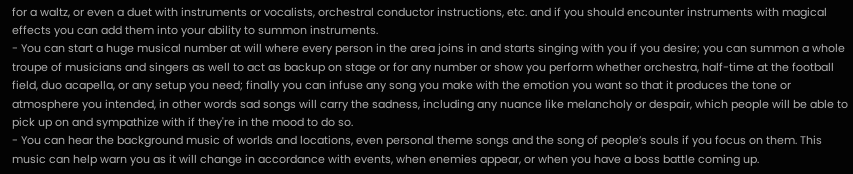for a waltz, or even a duet with instruments or vocalists, orchestral conductor instructions, etc. and if you should encounter instruments with magical effects you can add them into your ability to summon instruments.
- You can start a huge musical number at will where every person in the area joins in and starts singing with you if you desire; you can summon a whole troupe of musicians and singers as well to act as backup on stage or for any number or show you perform whether orchestra, half-time at the football field, duo acapella, or any setup you need; finally you can infuse any song you make with the emotion you want so that it produces the tone or atmosphere you intended, in other words sad songs will carry the sadness, including any nuance like melancholy or despair, which people will be able to pick up on and sympathize with if they're in the mood to do so.
- You can hear the background music of worlds and locations, even personal theme songs and the song of people’s souls if you focus on them. This music can help warn you as it will change in accordance with events, when enemies appear, or when you have a boss battle coming up.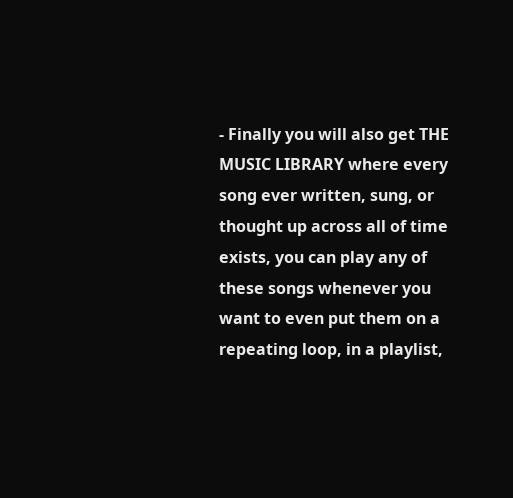- Finally you will also get THE MUSIC LIBRARY where every song ever written, sung, or thought up across all of time exists, you can play any of these songs whenever you want to even put them on a repeating loop, in a playlist,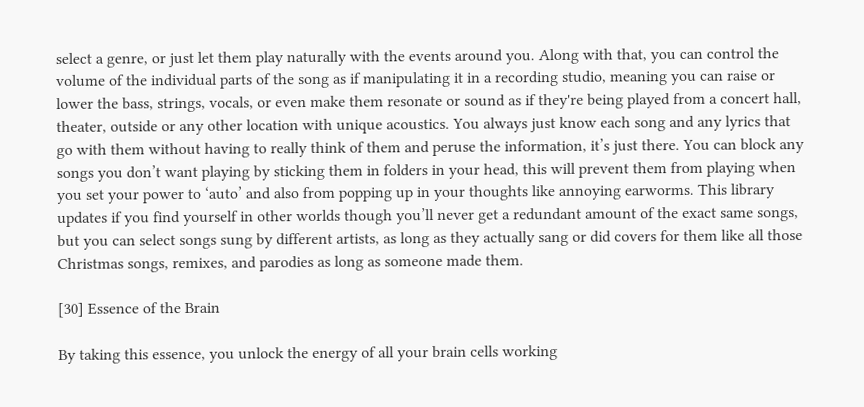select a genre, or just let them play naturally with the events around you. Along with that, you can control the volume of the individual parts of the song as if manipulating it in a recording studio, meaning you can raise or lower the bass, strings, vocals, or even make them resonate or sound as if they're being played from a concert hall, theater, outside or any other location with unique acoustics. You always just know each song and any lyrics that go with them without having to really think of them and peruse the information, it’s just there. You can block any songs you don’t want playing by sticking them in folders in your head, this will prevent them from playing when you set your power to ‘auto’ and also from popping up in your thoughts like annoying earworms. This library updates if you find yourself in other worlds though you’ll never get a redundant amount of the exact same songs, but you can select songs sung by different artists, as long as they actually sang or did covers for them like all those Christmas songs, remixes, and parodies as long as someone made them.

[30] Essence of the Brain

By taking this essence, you unlock the energy of all your brain cells working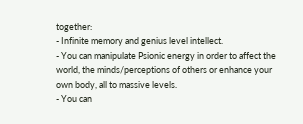together:
- Infinite memory and genius level intellect.
- You can manipulate Psionic energy in order to affect the world, the minds/perceptions of others or enhance your own body, all to massive levels.
- You can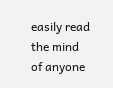easily read the mind of anyone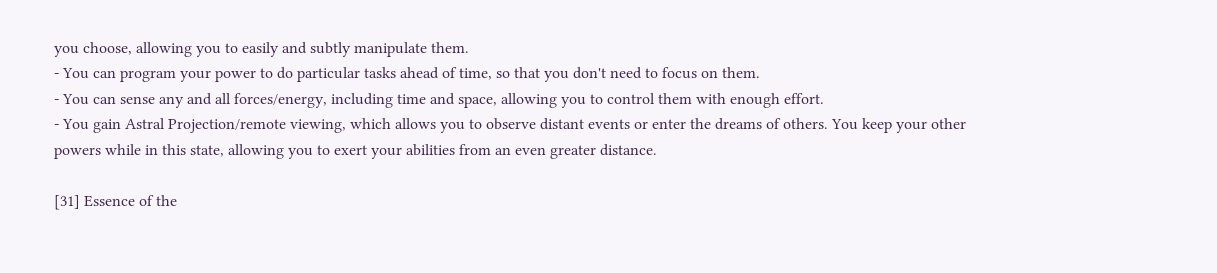you choose, allowing you to easily and subtly manipulate them.
- You can program your power to do particular tasks ahead of time, so that you don't need to focus on them.
- You can sense any and all forces/energy, including time and space, allowing you to control them with enough effort.
- You gain Astral Projection/remote viewing, which allows you to observe distant events or enter the dreams of others. You keep your other powers while in this state, allowing you to exert your abilities from an even greater distance.

[31] Essence of the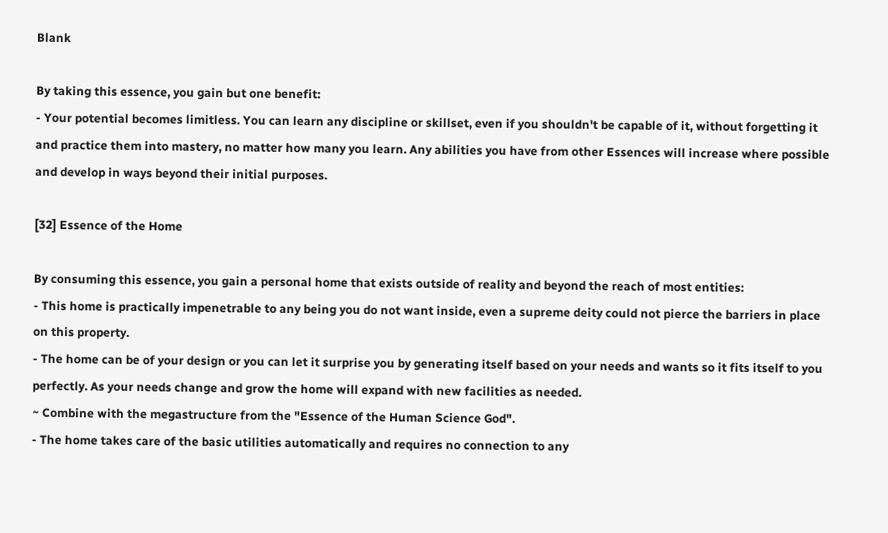Blank

By taking this essence, you gain but one benefit:
- Your potential becomes limitless. You can learn any discipline or skillset, even if you shouldn't be capable of it, without forgetting it and practice them into mastery, no matter how many you learn. Any abilities you have from other Essences will increase where possible and develop in ways beyond their initial purposes.

[32] Essence of the Home

By consuming this essence, you gain a personal home that exists outside of reality and beyond the reach of most entities:
- This home is practically impenetrable to any being you do not want inside, even a supreme deity could not pierce the barriers in place on this property.
- The home can be of your design or you can let it surprise you by generating itself based on your needs and wants so it fits itself to you perfectly. As your needs change and grow the home will expand with new facilities as needed.
~ Combine with the megastructure from the "Essence of the Human Science God".
- The home takes care of the basic utilities automatically and requires no connection to any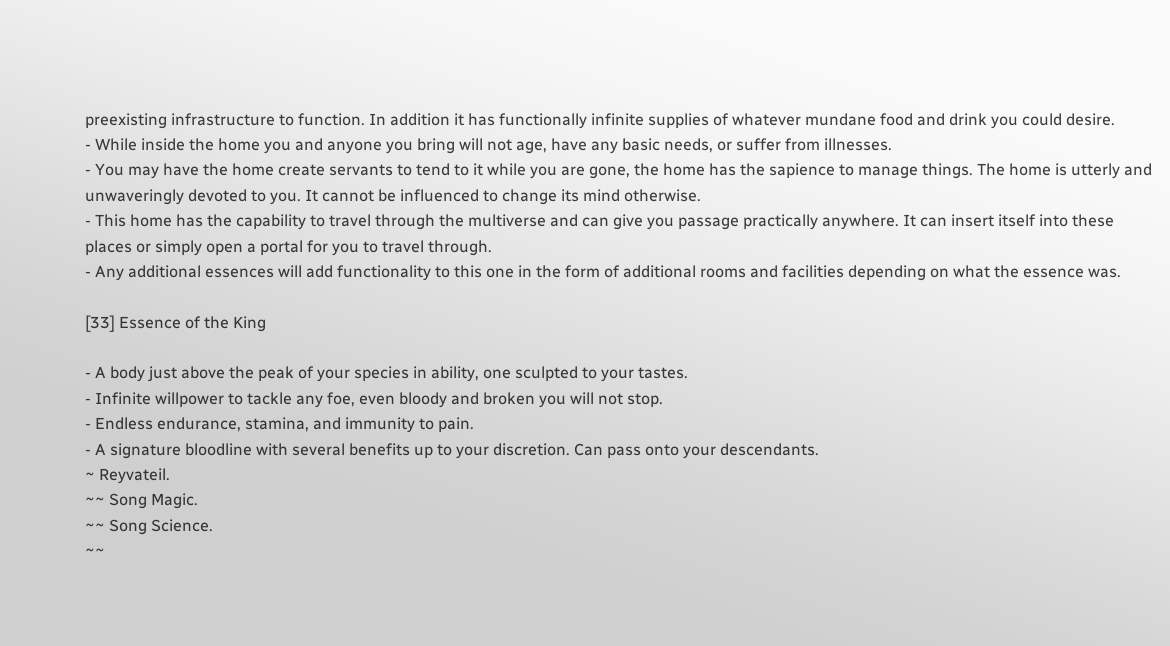preexisting infrastructure to function. In addition it has functionally infinite supplies of whatever mundane food and drink you could desire.
- While inside the home you and anyone you bring will not age, have any basic needs, or suffer from illnesses.
- You may have the home create servants to tend to it while you are gone, the home has the sapience to manage things. The home is utterly and unwaveringly devoted to you. It cannot be influenced to change its mind otherwise.
- This home has the capability to travel through the multiverse and can give you passage practically anywhere. It can insert itself into these places or simply open a portal for you to travel through.
- Any additional essences will add functionality to this one in the form of additional rooms and facilities depending on what the essence was.

[33] Essence of the King

- A body just above the peak of your species in ability, one sculpted to your tastes.
- Infinite willpower to tackle any foe, even bloody and broken you will not stop.
- Endless endurance, stamina, and immunity to pain.
- A signature bloodline with several benefits up to your discretion. Can pass onto your descendants.
~ Reyvateil.
~~ Song Magic.
~~ Song Science.
~~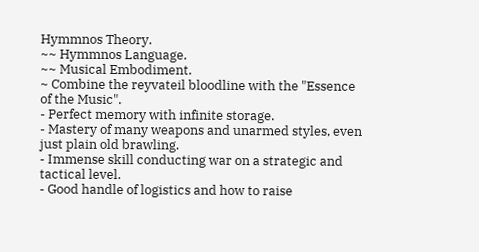Hymmnos Theory.
~~ Hymmnos Language.
~~ Musical Embodiment.
~ Combine the reyvateil bloodline with the "Essence of the Music".
- Perfect memory with infinite storage.
- Mastery of many weapons and unarmed styles, even just plain old brawling.
- Immense skill conducting war on a strategic and tactical level.
- Good handle of logistics and how to raise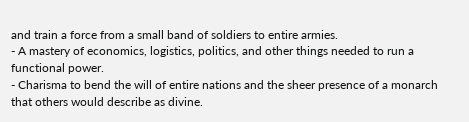and train a force from a small band of soldiers to entire armies.
- A mastery of economics, logistics, politics, and other things needed to run a functional power.
- Charisma to bend the will of entire nations and the sheer presence of a monarch that others would describe as divine.